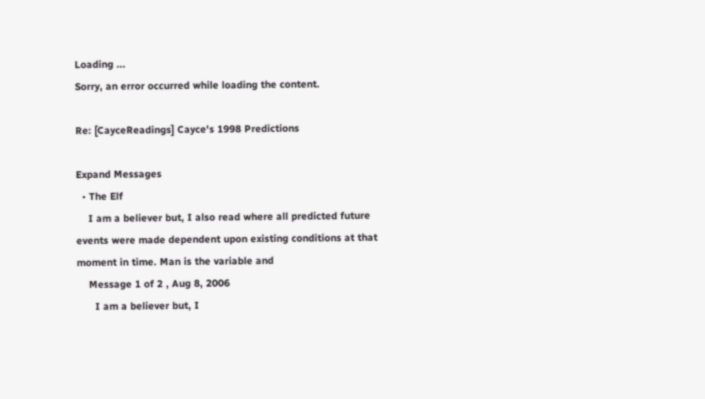Loading ...
Sorry, an error occurred while loading the content.

Re: [CayceReadings] Cayce's 1998 Predictions

Expand Messages
  • The Elf
    I am a believer but, I also read where all predicted future events were made dependent upon existing conditions at that moment in time. Man is the variable and
    Message 1 of 2 , Aug 8, 2006
      I am a believer but, I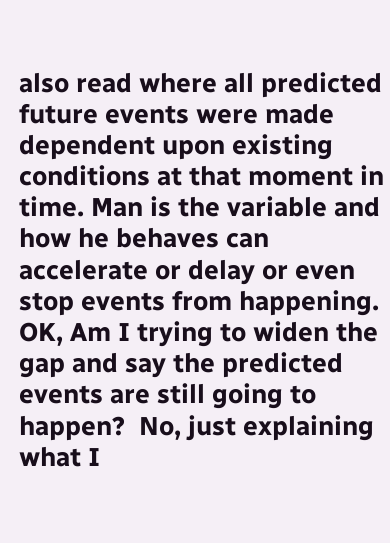also read where all predicted future events were made dependent upon existing conditions at that moment in time. Man is the variable and how he behaves can accelerate or delay or even stop events from happening. OK, Am I trying to widen the gap and say the predicted events are still going to happen?  No, just explaining what I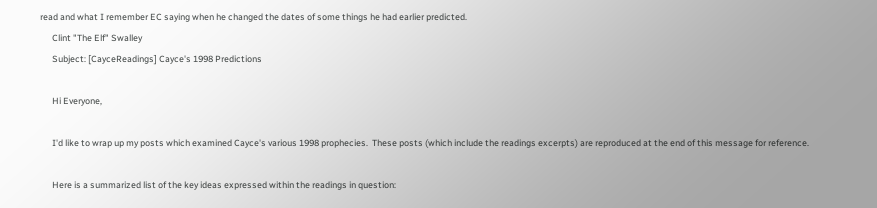read and what I remember EC saying when he changed the dates of some things he had earlier predicted.
      Clint "The Elf" Swalley
      Subject: [CayceReadings] Cayce's 1998 Predictions

      Hi Everyone,

      I'd like to wrap up my posts which examined Cayce's various 1998 prophecies.  These posts (which include the readings excerpts) are reproduced at the end of this message for reference.

      Here is a summarized list of the key ideas expressed within the readings in question: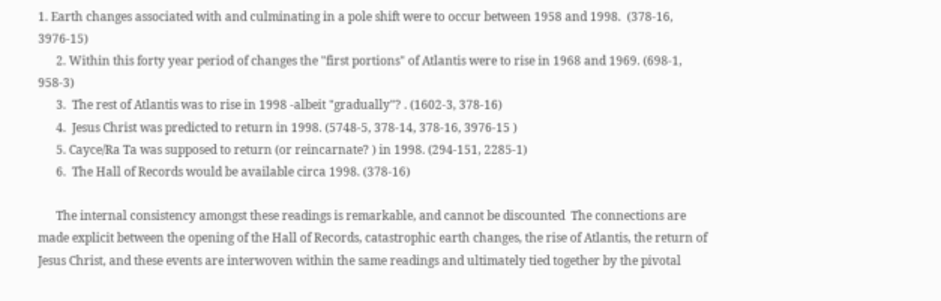1. Earth changes associated with and culminating in a pole shift were to occur between 1958 and 1998.  (378-16, 3976-15)
      2. Within this forty year period of changes the "first portions" of Atlantis were to rise in 1968 and 1969. (698-1, 958-3)
      3.  The rest of Atlantis was to rise in 1998 -albeit "gradually"? . (1602-3, 378-16)
      4.  Jesus Christ was predicted to return in 1998. (5748-5, 378-14, 378-16, 3976-15 )
      5. Cayce/Ra Ta was supposed to return (or reincarnate? ) in 1998. (294-151, 2285-1)
      6.  The Hall of Records would be available circa 1998. (378-16)

      The internal consistency amongst these readings is remarkable, and cannot be discounted  The connections are made explicit between the opening of the Hall of Records, catastrophic earth changes, the rise of Atlantis, the return of Jesus Christ, and these events are interwoven within the same readings and ultimately tied together by the pivotal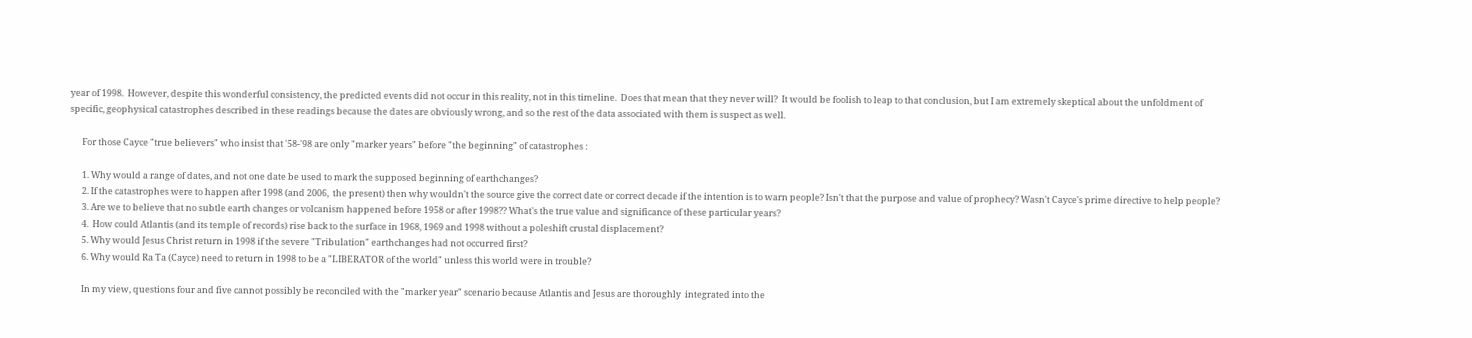year of 1998.  However, despite this wonderful consistency, the predicted events did not occur in this reality, not in this timeline.  Does that mean that they never will?  It would be foolish to leap to that conclusion, but I am extremely skeptical about the unfoldment of specific, geophysical catastrophes described in these readings because the dates are obviously wrong, and so the rest of the data associated with them is suspect as well.

      For those Cayce "true believers" who insist that '58-'98 are only "marker years" before "the beginning" of catastrophes :

      1. Why would a range of dates, and not one date be used to mark the supposed beginning of earthchanges?
      2. If the catastrophes were to happen after 1998 (and 2006,  the present) then why wouldn't the source give the correct date or correct decade if the intention is to warn people? Isn't that the purpose and value of prophecy? Wasn't Cayce's prime directive to help people?
      3. Are we to believe that no subtle earth changes or volcanism happened before 1958 or after 1998?? What's the true value and significance of these particular years?
      4.  How could Atlantis (and its temple of records) rise back to the surface in 1968, 1969 and 1998 without a poleshift crustal displacement?
      5. Why would Jesus Christ return in 1998 if the severe "Tribulation" earthchanges had not occurred first?
      6. Why would Ra Ta (Cayce) need to return in 1998 to be a "LIBERATOR of the world" unless this world were in trouble?

      In my view, questions four and five cannot possibly be reconciled with the "marker year" scenario because Atlantis and Jesus are thoroughly  integrated into the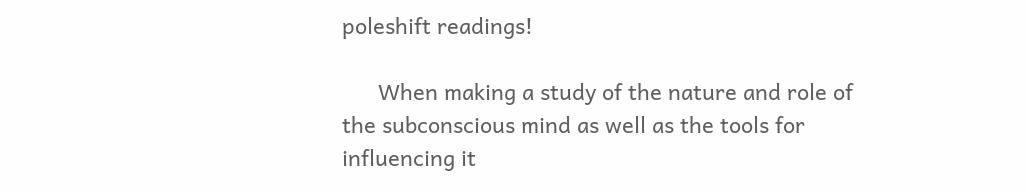poleshift readings!

      When making a study of the nature and role of the subconscious mind as well as the tools for influencing it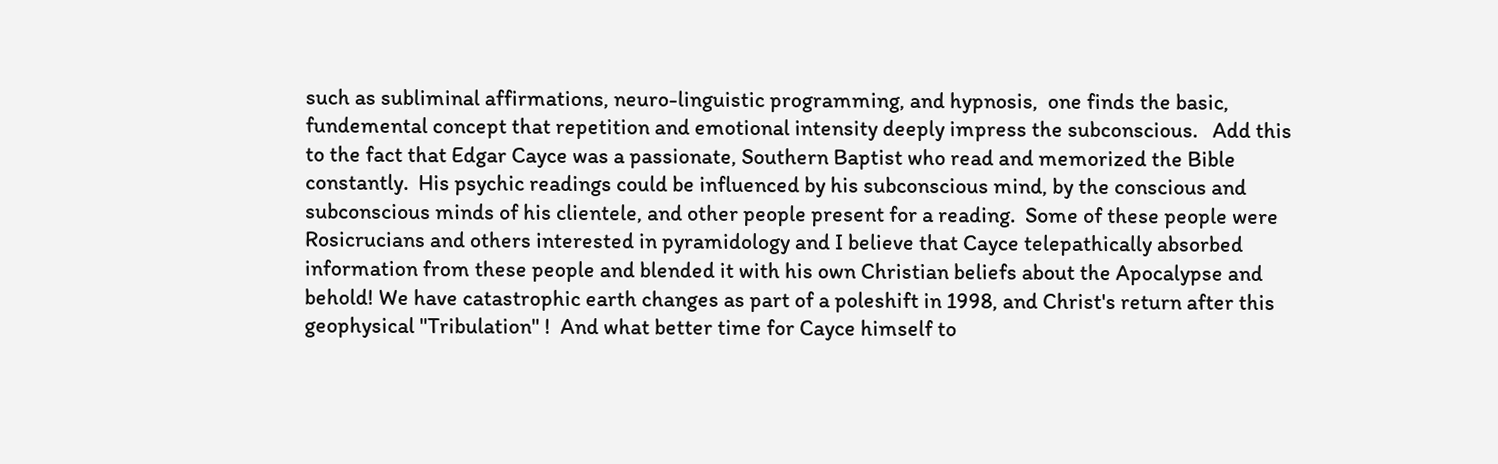such as subliminal affirmations, neuro-linguistic programming, and hypnosis,  one finds the basic, fundemental concept that repetition and emotional intensity deeply impress the subconscious.   Add this to the fact that Edgar Cayce was a passionate, Southern Baptist who read and memorized the Bible constantly.  His psychic readings could be influenced by his subconscious mind, by the conscious and subconscious minds of his clientele, and other people present for a reading.  Some of these people were Rosicrucians and others interested in pyramidology and I believe that Cayce telepathically absorbed information from these people and blended it with his own Christian beliefs about the Apocalypse and behold! We have catastrophic earth changes as part of a poleshift in 1998, and Christ's return after this geophysical "Tribulation" !  And what better time for Cayce himself to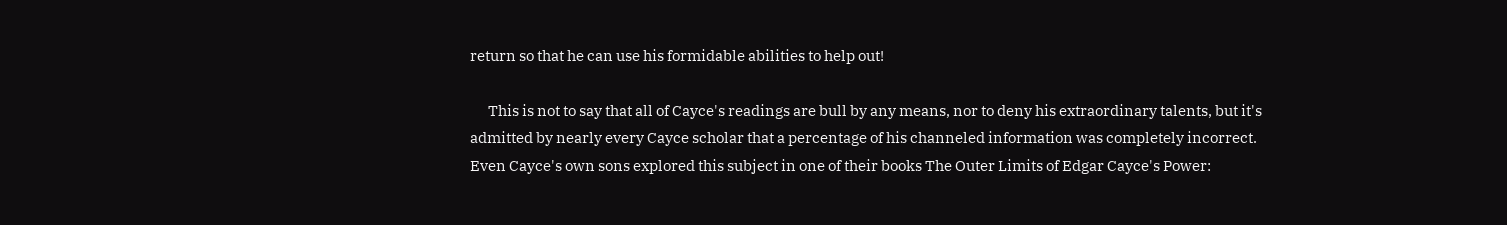return so that he can use his formidable abilities to help out!

      This is not to say that all of Cayce's readings are bull by any means, nor to deny his extraordinary talents, but it's admitted by nearly every Cayce scholar that a percentage of his channeled information was completely incorrect.  Even Cayce's own sons explored this subject in one of their books The Outer Limits of Edgar Cayce's Power: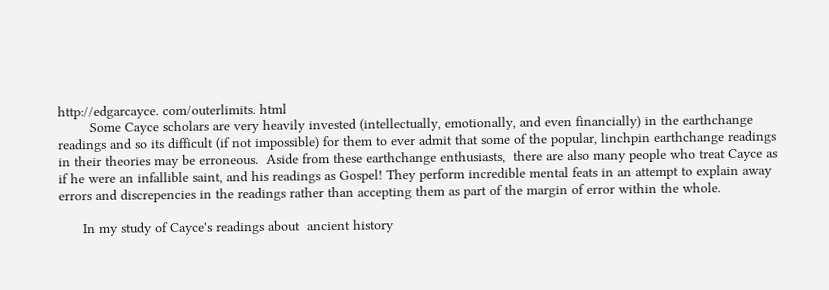http://edgarcayce. com/outerlimits. html
        Some Cayce scholars are very heavily invested (intellectually, emotionally, and even financially) in the earthchange readings and so its difficult (if not impossible) for them to ever admit that some of the popular, linchpin earthchange readings in their theories may be erroneous.  Aside from these earthchange enthusiasts,  there are also many people who treat Cayce as if he were an infallible saint, and his readings as Gospel! They perform incredible mental feats in an attempt to explain away errors and discrepencies in the readings rather than accepting them as part of the margin of error within the whole.

      In my study of Cayce's readings about  ancient history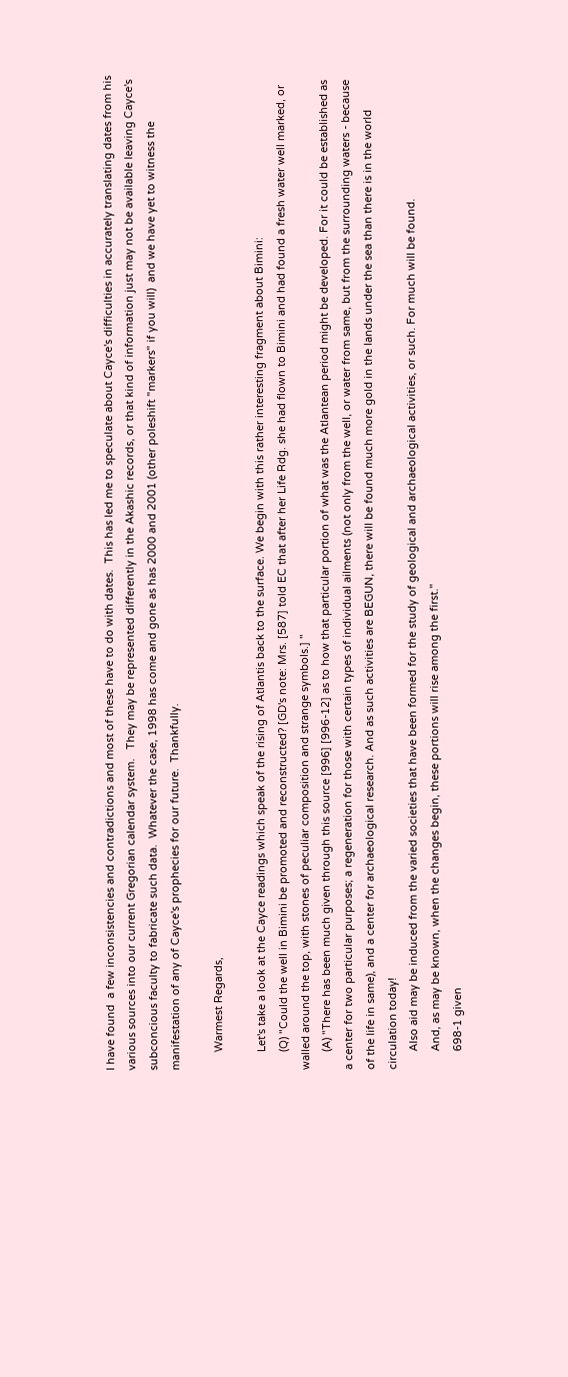I have found  a few inconsistencies and contradictions and most of these have to do with dates.  This has led me to speculate about Cayce's difficulties in accurately translating dates from his various sources into our current Gregorian calendar system.   They may be represented differently in the Akashic records, or that kind of information just may not be available leaving Cayce's subconcious faculty to fabricate such data.  Whatever the case, 1998 has come and gone as has 2000 and 2001 (other poleshift "markers" if you will)  and we have yet to witness the manifestation of any of Cayce's prophecies for our future.  Thankfully.

      Warmest Regards,

      Let's take a look at the Cayce readings which speak of the rising of Atlantis back to the surface. We begin with this rather interesting fragment about Bimini:
      (Q) "Could the well in Bimini be promoted and reconstructed? [GD's note: Mrs. [587] told EC that after her Life Rdg. she had flown to Bimini and had found a fresh water well marked, or walled around the top, with stones of peculiar composition and strange symbols.] "
      (A) "There has been much given through this source [996] [996-12] as to how that particular portion of what was the Atlantean period might be developed. For it could be established as a center for two particular purposes; a regeneration for those with certain types of individual ailments (not only from the well, or water from same, but from the surrounding waters - because of the life in same), and a center for archaeological research. And as such activities are BEGUN, there will be found much more gold in the lands under the sea than there is in the world circulation today!
      Also aid may be induced from the varied societies that have been formed for the study of geological and archaeological activities, or such. For much will be found.
      And, as may be known, when the changes begin, these portions will rise among the first."
      698-1 given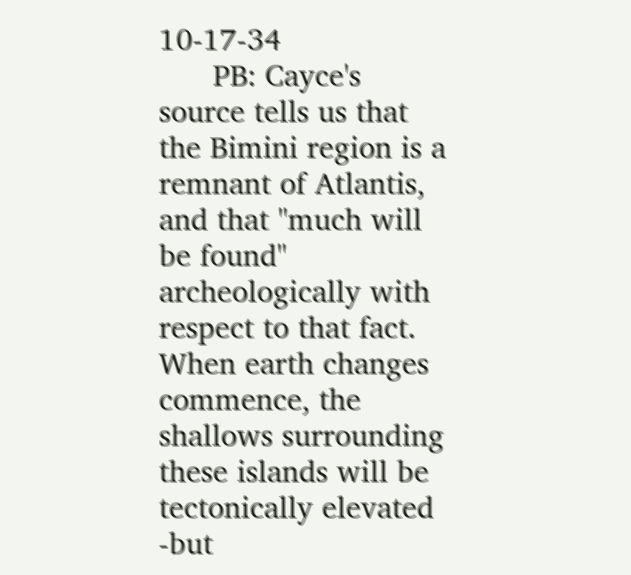10-17-34
      PB: Cayce's source tells us that the Bimini region is a remnant of Atlantis, and that "much will be found" archeologically with respect to that fact. When earth changes commence, the shallows surrounding these islands will be tectonically elevated -but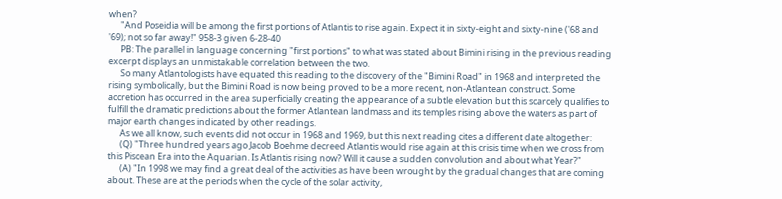when?
      "And Poseidia will be among the first portions of Atlantis to rise again. Expect it in sixty-eight and sixty-nine ('68 and '69); not so far away!" 958-3 given 6-28-40
      PB: The parallel in language concerning "first portions" to what was stated about Bimini rising in the previous reading excerpt displays an unmistakable correlation between the two.
      So many Atlantologists have equated this reading to the discovery of the "Bimini Road" in 1968 and interpreted the rising symbolically, but the Bimini Road is now being proved to be a more recent, non-Atlantean construct. Some accretion has occurred in the area superficially creating the appearance of a subtle elevation but this scarcely qualifies to fulfill the dramatic predictions about the former Atlantean landmass and its temples rising above the waters as part of major earth changes indicated by other readings.
      As we all know, such events did not occur in 1968 and 1969, but this next reading cites a different date altogether:
      (Q) "Three hundred years ago Jacob Boehme decreed Atlantis would rise again at this crisis time when we cross from this Piscean Era into the Aquarian. Is Atlantis rising now? Will it cause a sudden convolution and about what Year?"
      (A) "In 1998 we may find a great deal of the activities as have been wrought by the gradual changes that are coming about. These are at the periods when the cycle of the solar activity,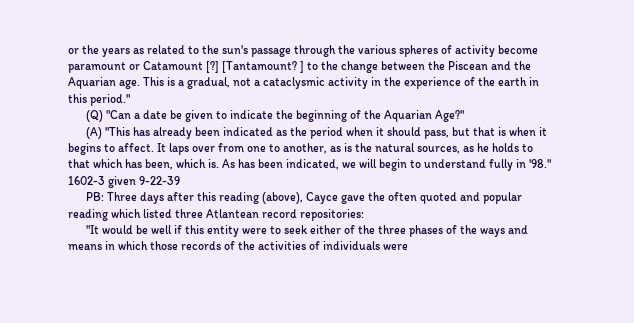or the years as related to the sun's passage through the various spheres of activity become paramount or Catamount [?] [Tantamount? ] to the change between the Piscean and the Aquarian age. This is a gradual, not a cataclysmic activity in the experience of the earth in this period."
      (Q) "Can a date be given to indicate the beginning of the Aquarian Age?"
      (A) "This has already been indicated as the period when it should pass, but that is when it begins to affect. It laps over from one to another, as is the natural sources, as he holds to that which has been, which is. As has been indicated, we will begin to understand fully in '98." 1602-3 given 9-22-39
      PB: Three days after this reading (above), Cayce gave the often quoted and popular reading which listed three Atlantean record repositories:
      "It would be well if this entity were to seek either of the three phases of the ways and means in which those records of the activities of individuals were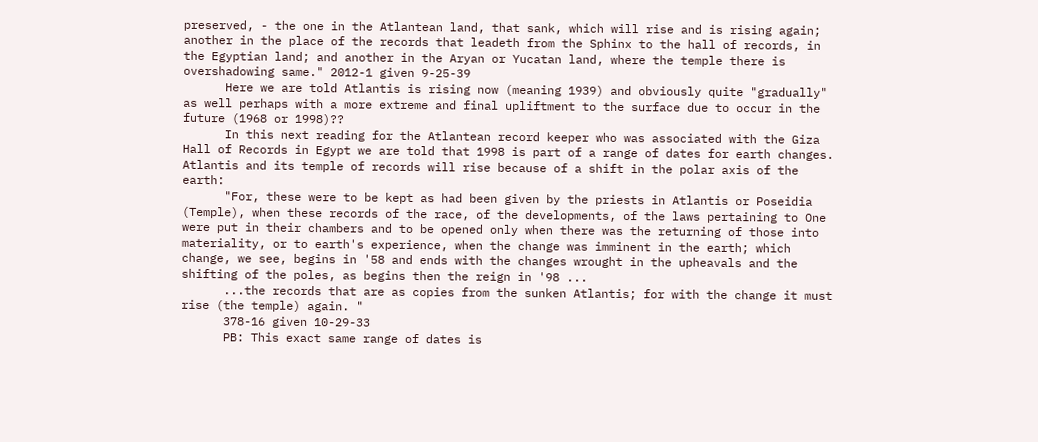preserved, - the one in the Atlantean land, that sank, which will rise and is rising again; another in the place of the records that leadeth from the Sphinx to the hall of records, in the Egyptian land; and another in the Aryan or Yucatan land, where the temple there is overshadowing same." 2012-1 given 9-25-39
      Here we are told Atlantis is rising now (meaning 1939) and obviously quite "gradually" as well perhaps with a more extreme and final upliftment to the surface due to occur in the future (1968 or 1998)??
      In this next reading for the Atlantean record keeper who was associated with the Giza Hall of Records in Egypt we are told that 1998 is part of a range of dates for earth changes. Atlantis and its temple of records will rise because of a shift in the polar axis of the earth:
      "For, these were to be kept as had been given by the priests in Atlantis or Poseidia (Temple), when these records of the race, of the developments, of the laws pertaining to One were put in their chambers and to be opened only when there was the returning of those into materiality, or to earth's experience, when the change was imminent in the earth; which change, we see, begins in '58 and ends with the changes wrought in the upheavals and the shifting of the poles, as begins then the reign in '98 ...
      ...the records that are as copies from the sunken Atlantis; for with the change it must rise (the temple) again. "
      378-16 given 10-29-33
      PB: This exact same range of dates is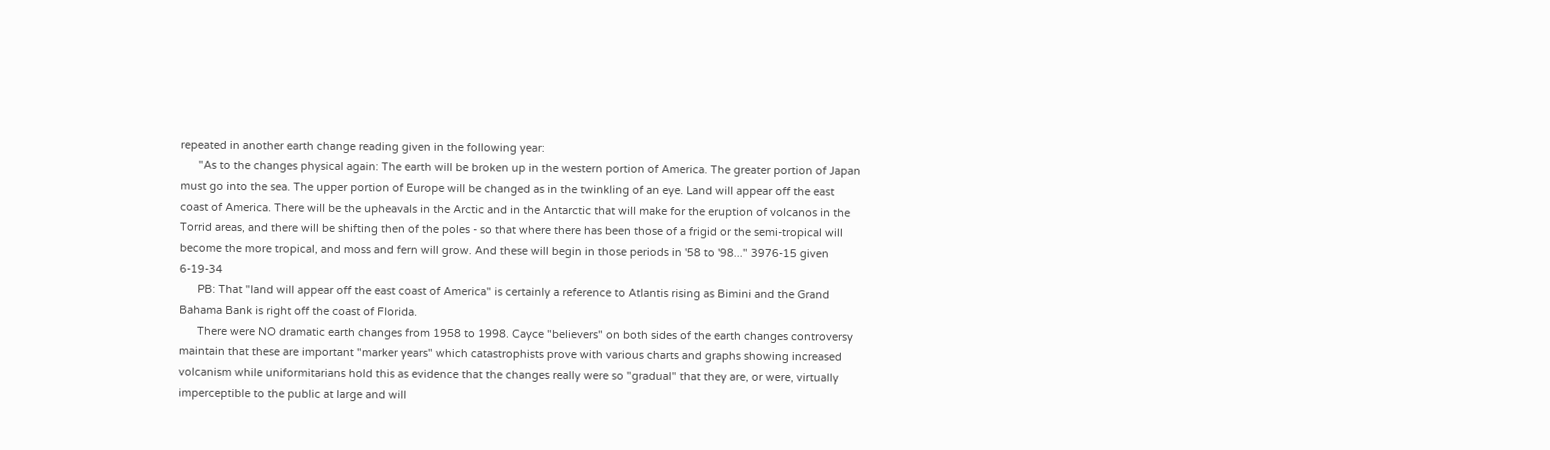repeated in another earth change reading given in the following year:
      "As to the changes physical again: The earth will be broken up in the western portion of America. The greater portion of Japan must go into the sea. The upper portion of Europe will be changed as in the twinkling of an eye. Land will appear off the east coast of America. There will be the upheavals in the Arctic and in the Antarctic that will make for the eruption of volcanos in the Torrid areas, and there will be shifting then of the poles - so that where there has been those of a frigid or the semi-tropical will become the more tropical, and moss and fern will grow. And these will begin in those periods in '58 to '98..." 3976-15 given 6-19-34
      PB: That "land will appear off the east coast of America" is certainly a reference to Atlantis rising as Bimini and the Grand Bahama Bank is right off the coast of Florida.
      There were NO dramatic earth changes from 1958 to 1998. Cayce "believers" on both sides of the earth changes controversy maintain that these are important "marker years" which catastrophists prove with various charts and graphs showing increased volcanism while uniformitarians hold this as evidence that the changes really were so "gradual" that they are, or were, virtually imperceptible to the public at large and will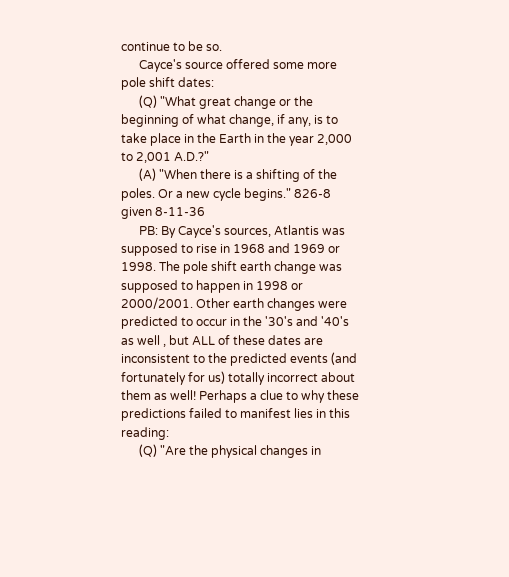continue to be so.
      Cayce's source offered some more pole shift dates:
      (Q) "What great change or the beginning of what change, if any, is to take place in the Earth in the year 2,000 to 2,001 A.D.?"
      (A) "When there is a shifting of the poles. Or a new cycle begins." 826-8 given 8-11-36
      PB: By Cayce's sources, Atlantis was supposed to rise in 1968 and 1969 or 1998. The pole shift earth change was supposed to happen in 1998 or 2000/2001. Other earth changes were predicted to occur in the '30's and '40's as well , but ALL of these dates are inconsistent to the predicted events (and fortunately for us) totally incorrect about them as well! Perhaps a clue to why these predictions failed to manifest lies in this reading:
      (Q) "Are the physical changes in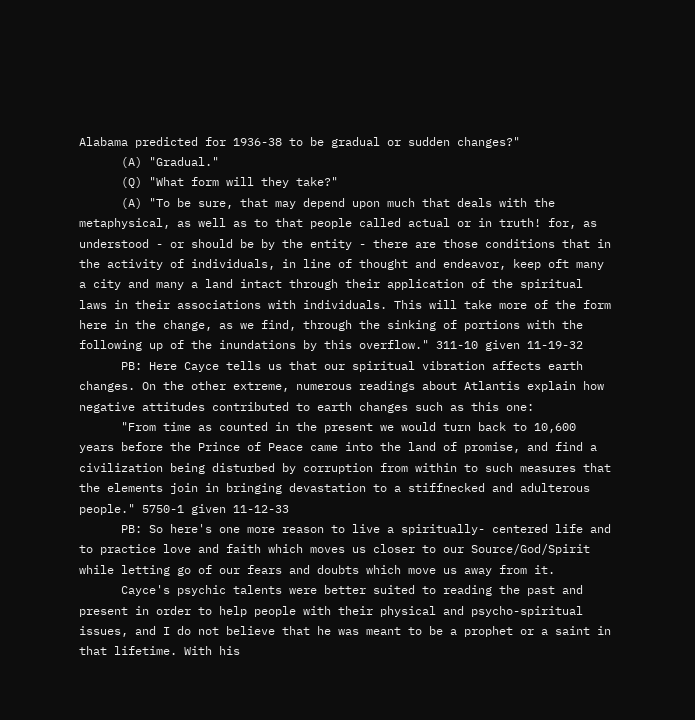Alabama predicted for 1936-38 to be gradual or sudden changes?"
      (A) "Gradual."
      (Q) "What form will they take?"
      (A) "To be sure, that may depend upon much that deals with the metaphysical, as well as to that people called actual or in truth! for, as understood - or should be by the entity - there are those conditions that in the activity of individuals, in line of thought and endeavor, keep oft many a city and many a land intact through their application of the spiritual laws in their associations with individuals. This will take more of the form here in the change, as we find, through the sinking of portions with the following up of the inundations by this overflow." 311-10 given 11-19-32
      PB: Here Cayce tells us that our spiritual vibration affects earth changes. On the other extreme, numerous readings about Atlantis explain how negative attitudes contributed to earth changes such as this one:
      "From time as counted in the present we would turn back to 10,600 years before the Prince of Peace came into the land of promise, and find a civilization being disturbed by corruption from within to such measures that the elements join in bringing devastation to a stiffnecked and adulterous people." 5750-1 given 11-12-33
      PB: So here's one more reason to live a spiritually- centered life and to practice love and faith which moves us closer to our Source/God/Spirit while letting go of our fears and doubts which move us away from it.
      Cayce's psychic talents were better suited to reading the past and present in order to help people with their physical and psycho-spiritual issues, and I do not believe that he was meant to be a prophet or a saint in that lifetime. With his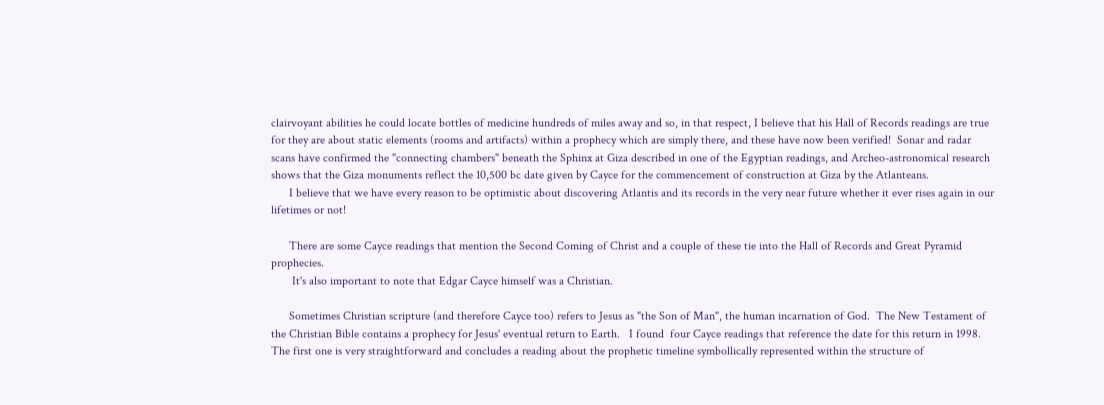clairvoyant abilities he could locate bottles of medicine hundreds of miles away and so, in that respect, I believe that his Hall of Records readings are true for they are about static elements (rooms and artifacts) within a prophecy which are simply there, and these have now been verified!  Sonar and radar scans have confirmed the "connecting chambers" beneath the Sphinx at Giza described in one of the Egyptian readings, and Archeo-astronomical research shows that the Giza monuments reflect the 10,500 bc date given by Cayce for the commencement of construction at Giza by the Atlanteans.
      I believe that we have every reason to be optimistic about discovering Atlantis and its records in the very near future whether it ever rises again in our lifetimes or not!

      There are some Cayce readings that mention the Second Coming of Christ and a couple of these tie into the Hall of Records and Great Pyramid prophecies.
       It's also important to note that Edgar Cayce himself was a Christian.

      Sometimes Christian scripture (and therefore Cayce too) refers to Jesus as "the Son of Man", the human incarnation of God.  The New Testament of the Christian Bible contains a prophecy for Jesus' eventual return to Earth.   I found  four Cayce readings that reference the date for this return in 1998.  The first one is very straightforward and concludes a reading about the prophetic timeline symbollically represented within the structure of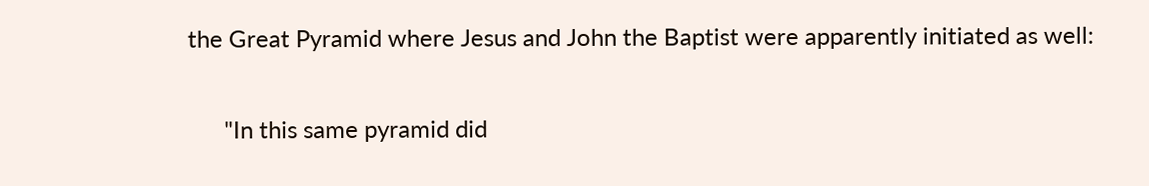the Great Pyramid where Jesus and John the Baptist were apparently initiated as well:

      "In this same pyramid did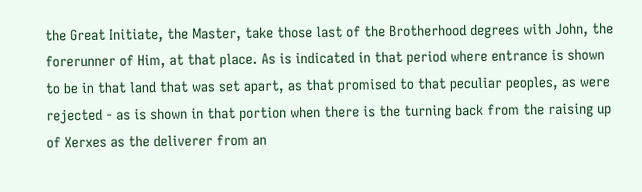the Great Initiate, the Master, take those last of the Brotherhood degrees with John, the forerunner of Him, at that place. As is indicated in that period where entrance is shown to be in that land that was set apart, as that promised to that peculiar peoples, as were rejected - as is shown in that portion when there is the turning back from the raising up of Xerxes as the deliverer from an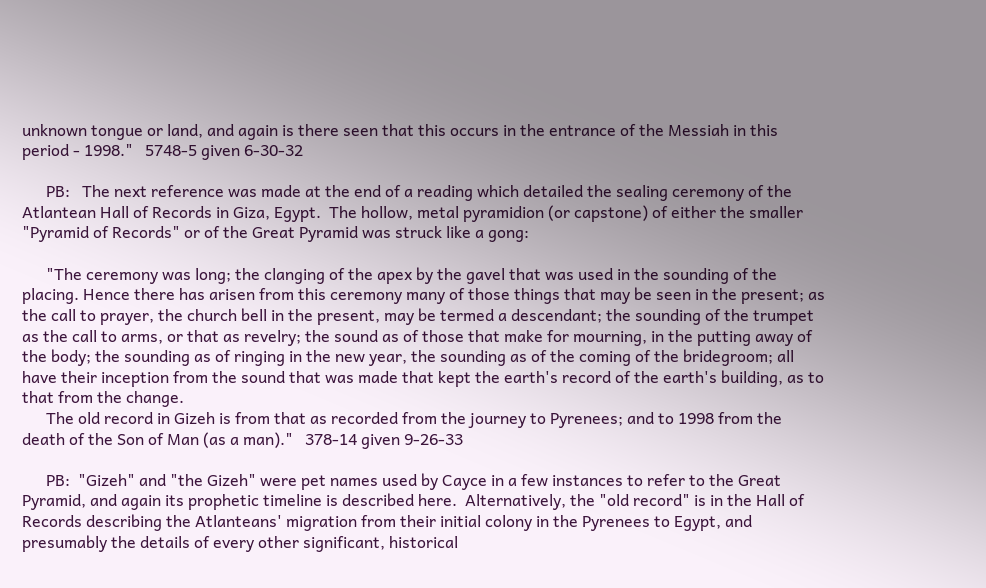unknown tongue or land, and again is there seen that this occurs in the entrance of the Messiah in this period - 1998."   5748-5 given 6-30-32

      PB:   The next reference was made at the end of a reading which detailed the sealing ceremony of the Atlantean Hall of Records in Giza, Egypt.  The hollow, metal pyramidion (or capstone) of either the smaller "Pyramid of Records" or of the Great Pyramid was struck like a gong:

      "The ceremony was long; the clanging of the apex by the gavel that was used in the sounding of the placing. Hence there has arisen from this ceremony many of those things that may be seen in the present; as the call to prayer, the church bell in the present, may be termed a descendant; the sounding of the trumpet as the call to arms, or that as revelry; the sound as of those that make for mourning, in the putting away of the body; the sounding as of ringing in the new year, the sounding as of the coming of the bridegroom; all have their inception from the sound that was made that kept the earth's record of the earth's building, as to that from the change.
      The old record in Gizeh is from that as recorded from the journey to Pyrenees; and to 1998 from the death of the Son of Man (as a man)."   378-14 given 9-26-33

      PB:  "Gizeh" and "the Gizeh" were pet names used by Cayce in a few instances to refer to the Great Pyramid, and again its prophetic timeline is described here.  Alternatively, the "old record" is in the Hall of Records describing the Atlanteans' migration from their initial colony in the Pyrenees to Egypt, and presumably the details of every other significant, historical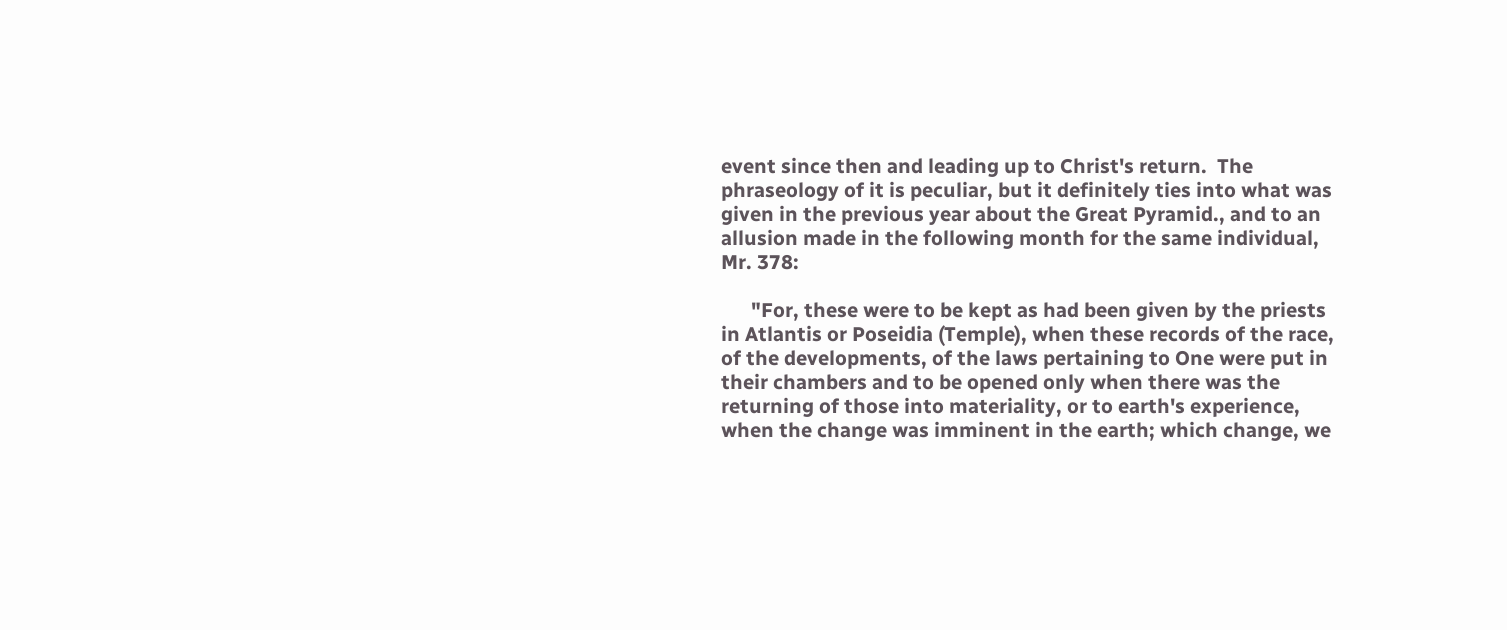event since then and leading up to Christ's return.  The phraseology of it is peculiar, but it definitely ties into what was given in the previous year about the Great Pyramid., and to an allusion made in the following month for the same individual, Mr. 378:

      "For, these were to be kept as had been given by the priests in Atlantis or Poseidia (Temple), when these records of the race, of the developments, of the laws pertaining to One were put in their chambers and to be opened only when there was the returning of those into materiality, or to earth's experience, when the change was imminent in the earth; which change, we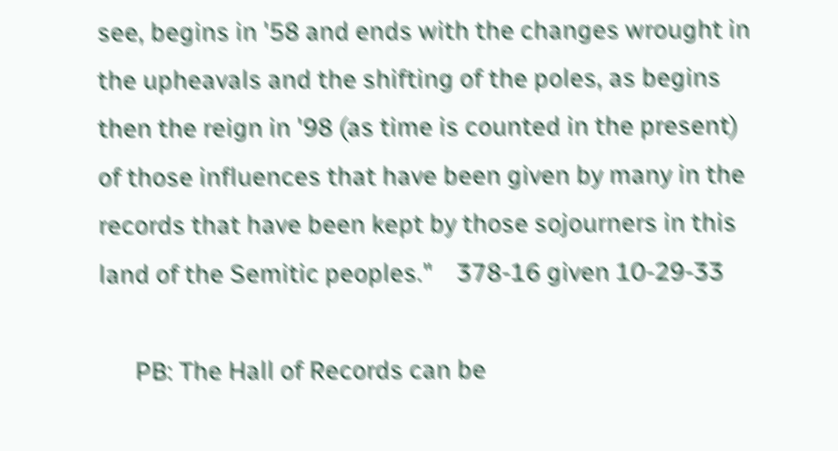see, begins in '58 and ends with the changes wrought in the upheavals and the shifting of the poles, as begins then the reign in '98 (as time is counted in the present) of those influences that have been given by many in the records that have been kept by those sojourners in this land of the Semitic peoples."    378-16 given 10-29-33

      PB: The Hall of Records can be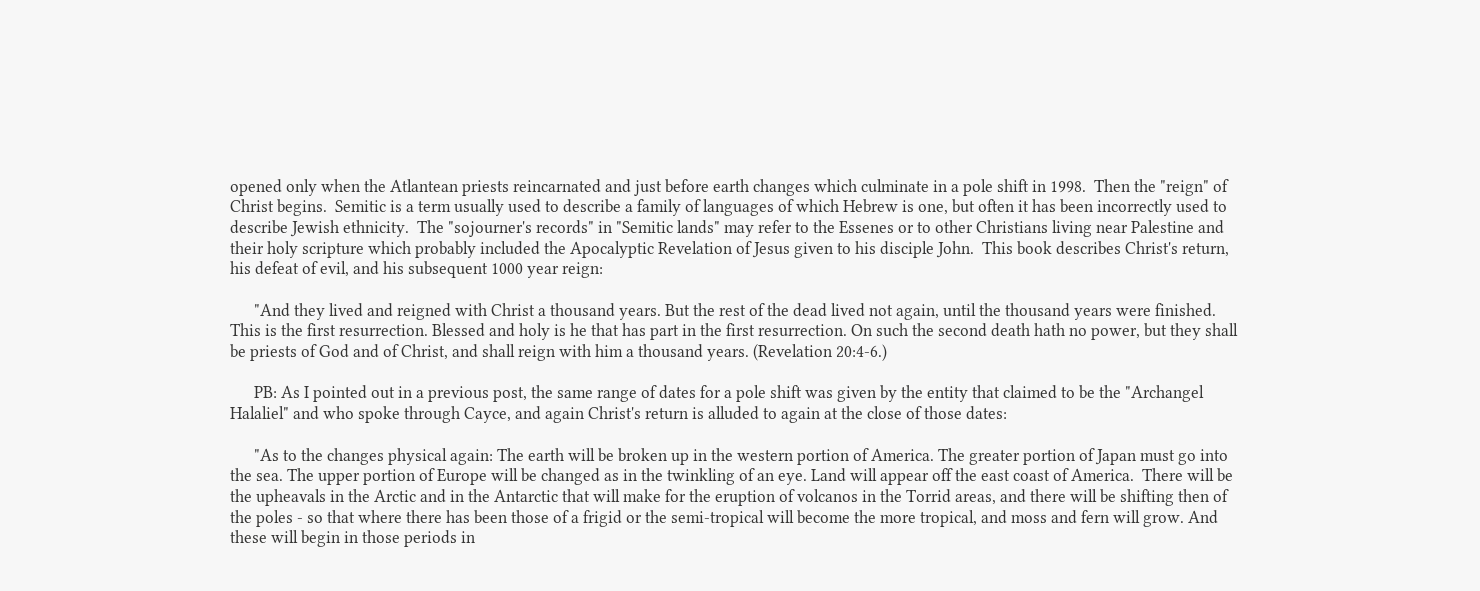opened only when the Atlantean priests reincarnated and just before earth changes which culminate in a pole shift in 1998.  Then the "reign" of Christ begins.  Semitic is a term usually used to describe a family of languages of which Hebrew is one, but often it has been incorrectly used to describe Jewish ethnicity.  The "sojourner's records" in "Semitic lands" may refer to the Essenes or to other Christians living near Palestine and their holy scripture which probably included the Apocalyptic Revelation of Jesus given to his disciple John.  This book describes Christ's return, his defeat of evil, and his subsequent 1000 year reign:

      "And they lived and reigned with Christ a thousand years. But the rest of the dead lived not again, until the thousand years were finished. This is the first resurrection. Blessed and holy is he that has part in the first resurrection. On such the second death hath no power, but they shall be priests of God and of Christ, and shall reign with him a thousand years. (Revelation 20:4-6.)

      PB: As I pointed out in a previous post, the same range of dates for a pole shift was given by the entity that claimed to be the "Archangel Halaliel" and who spoke through Cayce, and again Christ's return is alluded to again at the close of those dates:

      "As to the changes physical again: The earth will be broken up in the western portion of America. The greater portion of Japan must go into the sea. The upper portion of Europe will be changed as in the twinkling of an eye. Land will appear off the east coast of America.  There will be the upheavals in the Arctic and in the Antarctic that will make for the eruption of volcanos in the Torrid areas, and there will be shifting then of the poles - so that where there has been those of a frigid or the semi-tropical will become the more tropical, and moss and fern will grow. And these will begin in those periods in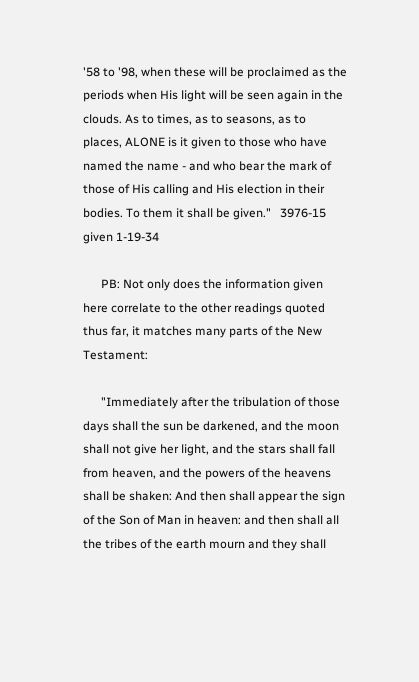'58 to '98, when these will be proclaimed as the periods when His light will be seen again in the clouds. As to times, as to seasons, as to places, ALONE is it given to those who have named the name - and who bear the mark of those of His calling and His election in their bodies. To them it shall be given."   3976-15 given 1-19-34

      PB: Not only does the information given here correlate to the other readings quoted thus far, it matches many parts of the New Testament:

      "Immediately after the tribulation of those days shall the sun be darkened, and the moon shall not give her light, and the stars shall fall from heaven, and the powers of the heavens shall be shaken: And then shall appear the sign of the Son of Man in heaven: and then shall all the tribes of the earth mourn and they shall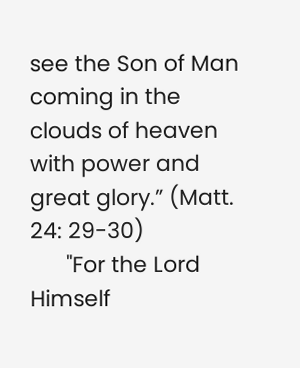see the Son of Man coming in the clouds of heaven with power and great glory.” (Matt. 24: 29-30)
      "For the Lord Himself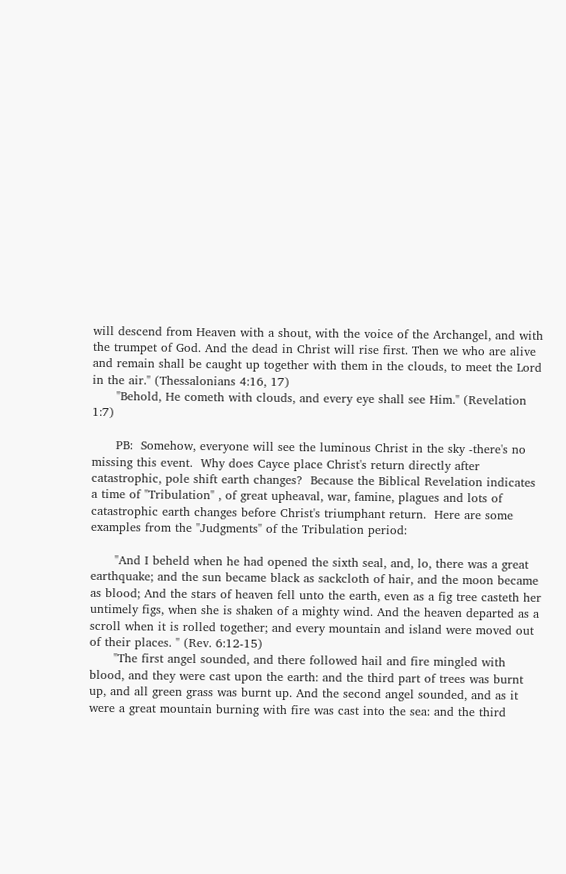will descend from Heaven with a shout, with the voice of the Archangel, and with the trumpet of God. And the dead in Christ will rise first. Then we who are alive and remain shall be caught up together with them in the clouds, to meet the Lord in the air." (Thessalonians 4:16, 17)
      "Behold, He cometh with clouds, and every eye shall see Him." (Revelation 1:7)

      PB:  Somehow, everyone will see the luminous Christ in the sky -there's no missing this event.  Why does Cayce place Christ's return directly after catastrophic, pole shift earth changes?  Because the Biblical Revelation indicates a time of "Tribulation" , of great upheaval, war, famine, plagues and lots of catastrophic earth changes before Christ's triumphant return.  Here are some examples from the "Judgments" of the Tribulation period:

      "And I beheld when he had opened the sixth seal, and, lo, there was a great earthquake; and the sun became black as sackcloth of hair, and the moon became as blood; And the stars of heaven fell unto the earth, even as a fig tree casteth her untimely figs, when she is shaken of a mighty wind. And the heaven departed as a scroll when it is rolled together; and every mountain and island were moved out of their places. " (Rev. 6:12-15)
      "The first angel sounded, and there followed hail and fire mingled with blood, and they were cast upon the earth: and the third part of trees was burnt up, and all green grass was burnt up. And the second angel sounded, and as it were a great mountain burning with fire was cast into the sea: and the third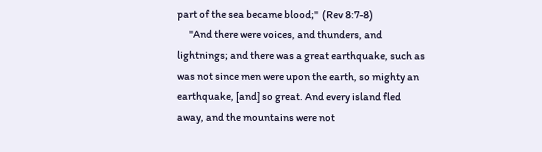part of the sea became blood;"  (Rev 8:7-8)
      "And there were voices, and thunders, and lightnings; and there was a great earthquake, such as was not since men were upon the earth, so mighty an earthquake, [and] so great. And every island fled away, and the mountains were not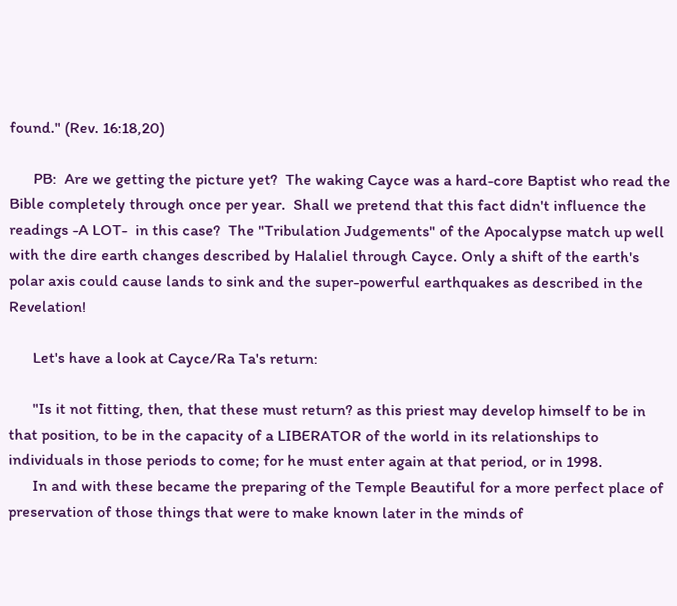found." (Rev. 16:18,20)

      PB:  Are we getting the picture yet?  The waking Cayce was a hard-core Baptist who read the Bible completely through once per year.  Shall we pretend that this fact didn't influence the readings -A LOT-  in this case?  The "Tribulation Judgements" of the Apocalypse match up well with the dire earth changes described by Halaliel through Cayce. Only a shift of the earth's polar axis could cause lands to sink and the super-powerful earthquakes as described in the Revelation!

      Let's have a look at Cayce/Ra Ta's return:

      "Is it not fitting, then, that these must return? as this priest may develop himself to be in that position, to be in the capacity of a LIBERATOR of the world in its relationships to individuals in those periods to come; for he must enter again at that period, or in 1998.
      In and with these became the preparing of the Temple Beautiful for a more perfect place of preservation of those things that were to make known later in the minds of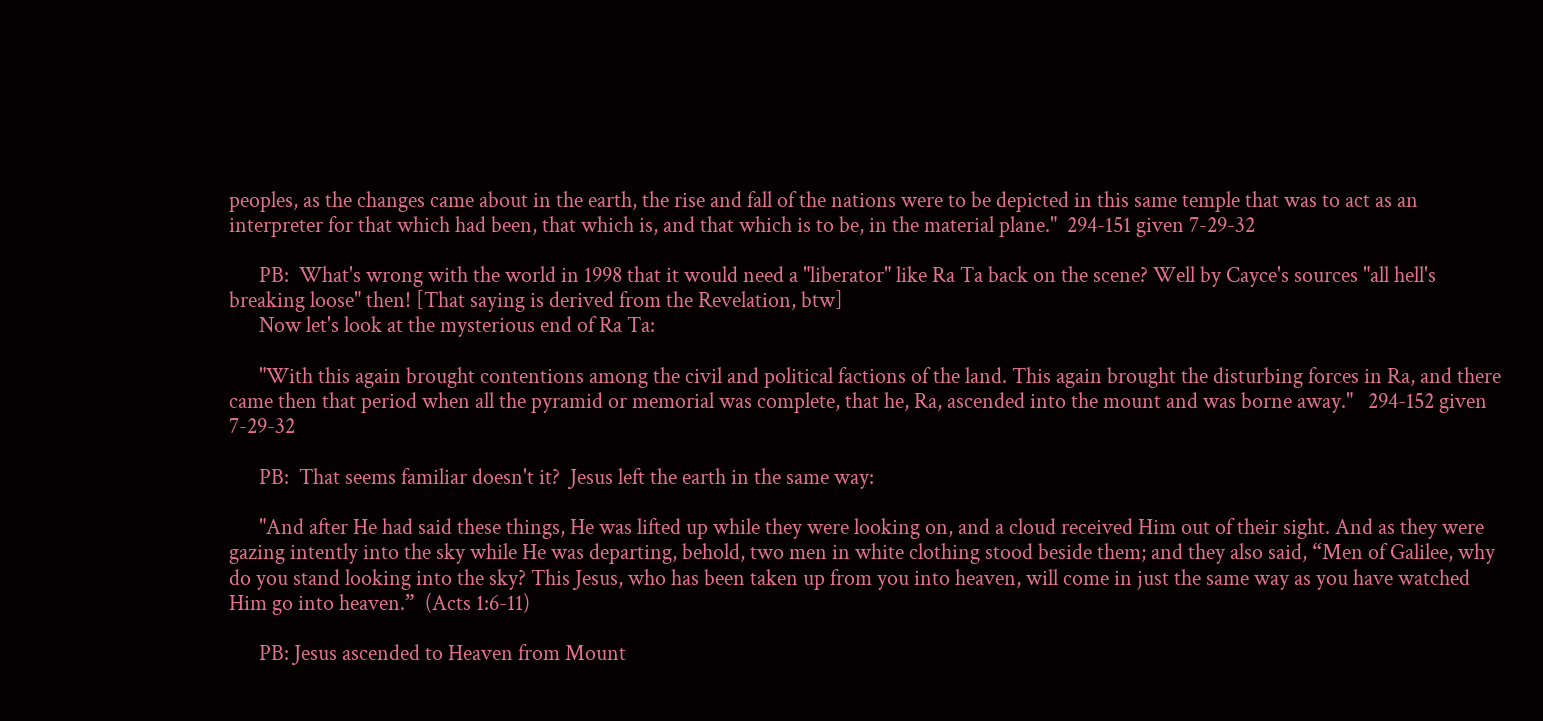peoples, as the changes came about in the earth, the rise and fall of the nations were to be depicted in this same temple that was to act as an interpreter for that which had been, that which is, and that which is to be, in the material plane."  294-151 given 7-29-32

      PB:  What's wrong with the world in 1998 that it would need a "liberator" like Ra Ta back on the scene? Well by Cayce's sources "all hell's breaking loose" then! [That saying is derived from the Revelation, btw]
      Now let's look at the mysterious end of Ra Ta:

      "With this again brought contentions among the civil and political factions of the land. This again brought the disturbing forces in Ra, and there came then that period when all the pyramid or memorial was complete, that he, Ra, ascended into the mount and was borne away."   294-152 given 7-29-32

      PB:  That seems familiar doesn't it?  Jesus left the earth in the same way:

      "And after He had said these things, He was lifted up while they were looking on, and a cloud received Him out of their sight. And as they were gazing intently into the sky while He was departing, behold, two men in white clothing stood beside them; and they also said, “Men of Galilee, why do you stand looking into the sky? This Jesus, who has been taken up from you into heaven, will come in just the same way as you have watched Him go into heaven.”  (Acts 1:6-11)

      PB: Jesus ascended to Heaven from Mount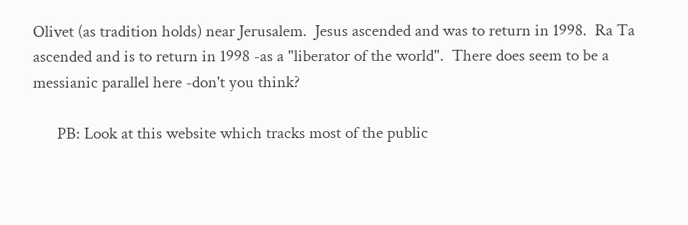Olivet (as tradition holds) near Jerusalem.  Jesus ascended and was to return in 1998.  Ra Ta ascended and is to return in 1998 -as a "liberator of the world".  There does seem to be a messianic parallel here -don't you think?

      PB: Look at this website which tracks most of the public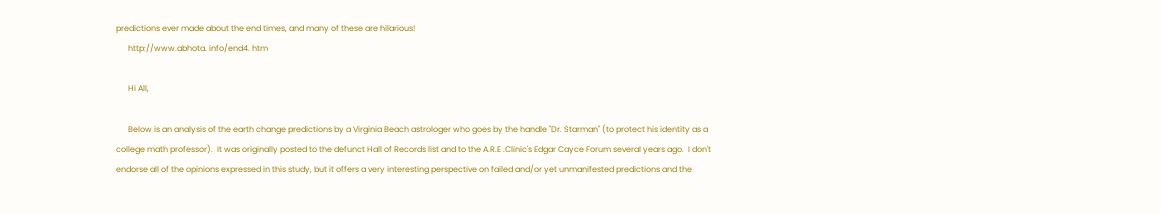predictions ever made about the end times, and many of these are hilarious!
      http://www.abhota. info/end4. htm

      Hi All,

      Below is an analysis of the earth change predictions by a Virginia Beach astrologer who goes by the handle "Dr. Starman" (to protect his identity as a college math professor).  It was originally posted to the defunct Hall of Records list and to the A.R.E .Clinic's Edgar Cayce Forum several years ago.  I don't endorse all of the opinions expressed in this study, but it offers a very interesting perspective on failed and/or yet unmanifested predictions and the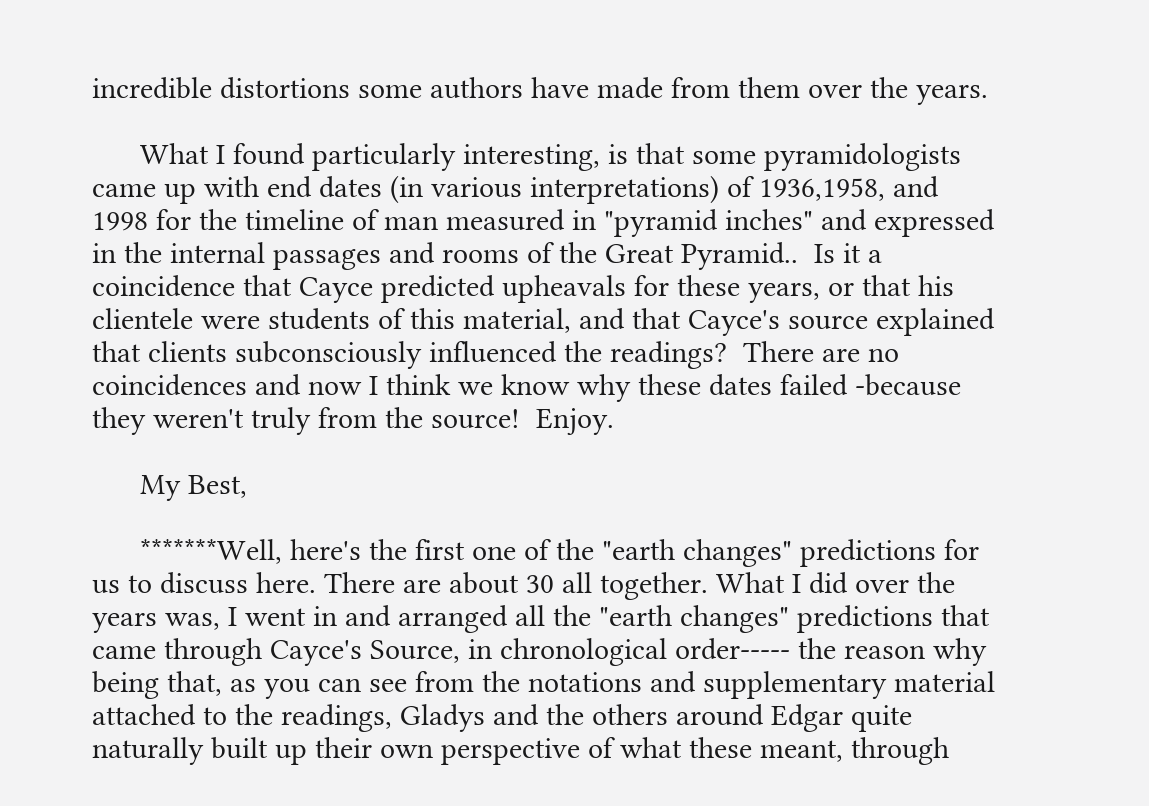incredible distortions some authors have made from them over the years.

      What I found particularly interesting, is that some pyramidologists came up with end dates (in various interpretations) of 1936,1958, and 1998 for the timeline of man measured in "pyramid inches" and expressed in the internal passages and rooms of the Great Pyramid..  Is it a coincidence that Cayce predicted upheavals for these years, or that his clientele were students of this material, and that Cayce's source explained that clients subconsciously influenced the readings?  There are no coincidences and now I think we know why these dates failed -because they weren't truly from the source!  Enjoy.

      My Best,

      *******Well, here's the first one of the "earth changes" predictions for us to discuss here. There are about 30 all together. What I did over the years was, I went in and arranged all the "earth changes" predictions that came through Cayce's Source, in chronological order----- the reason why being that, as you can see from the notations and supplementary material attached to the readings, Gladys and the others around Edgar quite naturally built up their own perspective of what these meant, through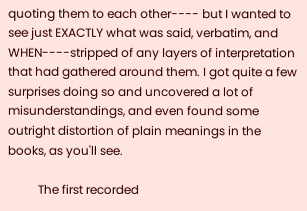quoting them to each other---- but I wanted to see just EXACTLY what was said, verbatim, and WHEN----stripped of any layers of interpretation that had gathered around them. I got quite a few surprises doing so and uncovered a lot of misunderstandings, and even found some outright distortion of plain meanings in the books, as you'll see.

          The first recorded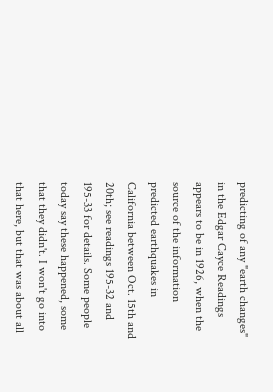predicting of any "earth changes" in the Edgar Cayce Readings appears to be in 1926, when the source of the information predicted earthquakes in California between Oct. 15th and 20th; see readings 195-32 and 195-33 for details. Some people today say these happened, some that they didn't. I won't go into that here, but that was about all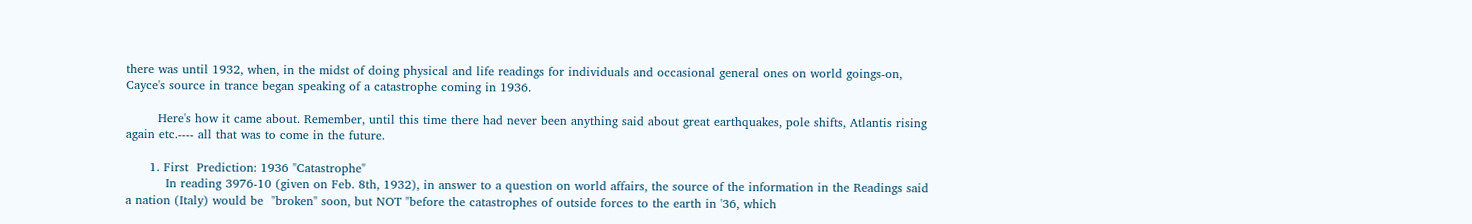there was until 1932, when, in the midst of doing physical and life readings for individuals and occasional general ones on world goings-on, Cayce's source in trance began speaking of a catastrophe coming in 1936.

        Here's how it came about. Remember, until this time there had never been anything said about great earthquakes, pole shifts, Atlantis rising again etc.---- all that was to come in the future.

      1. First  Prediction: 1936 "Catastrophe"
          In reading 3976-10 (given on Feb. 8th, 1932), in answer to a question on world affairs, the source of the information in the Readings said a nation (Italy) would be  "broken" soon, but NOT "before the catastrophes of outside forces to the earth in '36, which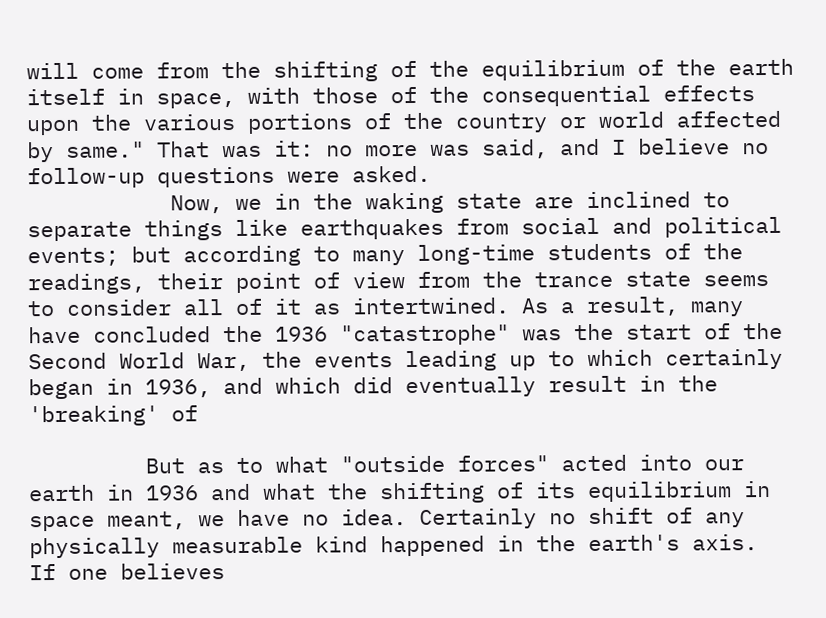will come from the shifting of the equilibrium of the earth itself in space, with those of the consequential effects upon the various portions of the country or world affected by same." That was it: no more was said, and I believe no follow-up questions were asked.
           Now, we in the waking state are inclined to separate things like earthquakes from social and political events; but according to many long-time students of the readings, their point of view from the trance state seems to consider all of it as intertwined. As a result, many have concluded the 1936 "catastrophe" was the start of the Second World War, the events leading up to which certainly began in 1936, and which did eventually result in the 'breaking' of

         But as to what "outside forces" acted into our earth in 1936 and what the shifting of its equilibrium in space meant, we have no idea. Certainly no shift of any physically measurable kind happened in the earth's axis.  If one believes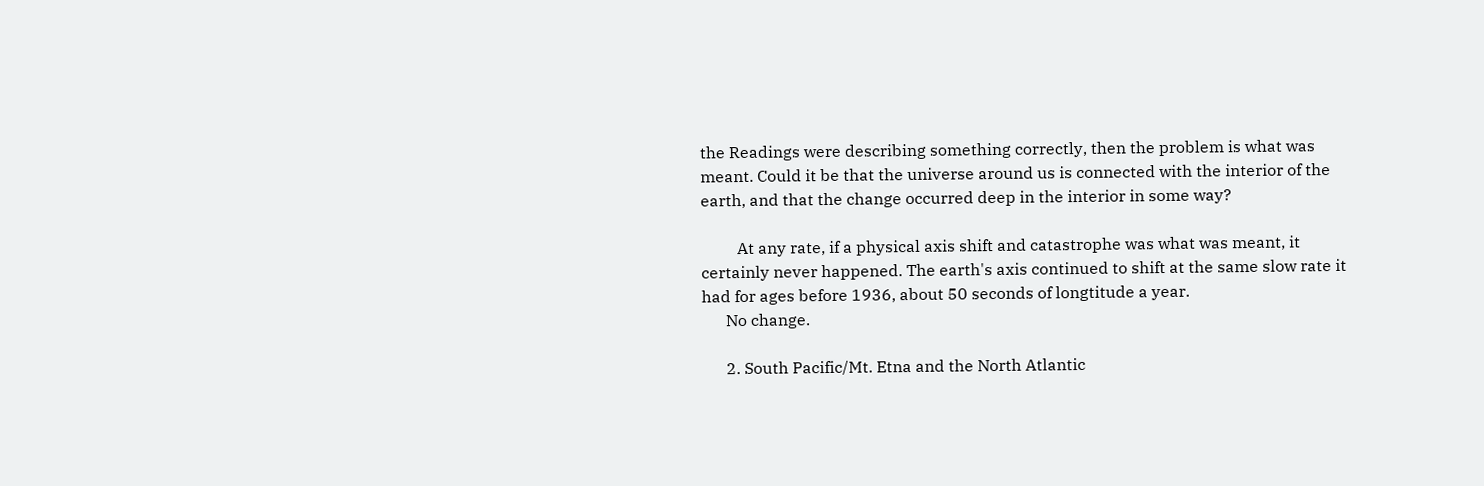the Readings were describing something correctly, then the problem is what was meant. Could it be that the universe around us is connected with the interior of the earth, and that the change occurred deep in the interior in some way?

         At any rate, if a physical axis shift and catastrophe was what was meant, it certainly never happened. The earth's axis continued to shift at the same slow rate it had for ages before 1936, about 50 seconds of longtitude a year.
      No change.

      2. South Pacific/Mt. Etna and the North Atlantic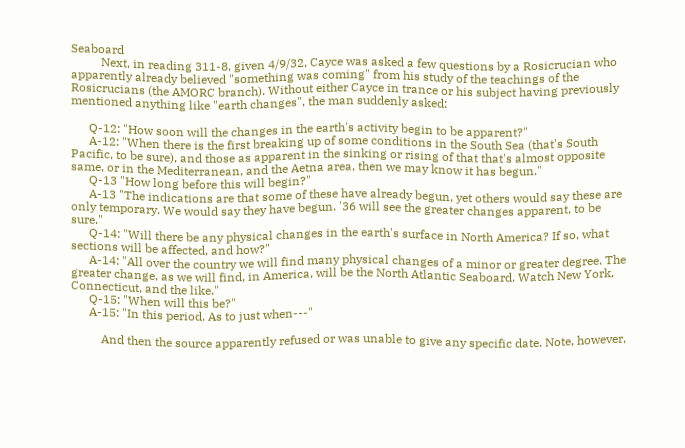Seaboard
          Next, in reading 311-8, given 4/9/32, Cayce was asked a few questions by a Rosicrucian who apparently already believed "something was coming" from his study of the teachings of the Rosicrucians (the AMORC branch). Without either Cayce in trance or his subject having previously mentioned anything like "earth changes", the man suddenly asked:

      Q-12: "How soon will the changes in the earth's activity begin to be apparent?"
      A-12: "When there is the first breaking up of some conditions in the South Sea (that's South Pacific, to be sure), and those as apparent in the sinking or rising of that that's almost opposite same, or in the Mediterranean, and the Aetna area, then we may know it has begun."
      Q-13 "How long before this will begin?"
      A-13 "The indications are that some of these have already begun, yet others would say these are only temporary. We would say they have begun. '36 will see the greater changes apparent, to be sure."
      Q-14: "Will there be any physical changes in the earth's surface in North America? If so, what sections will be affected, and how?"
      A-14: "All over the country we will find many physical changes of a minor or greater degree. The greater change, as we will find, in America, will be the North Atlantic Seaboard. Watch New York, Connecticut, and the like."
      Q-15: "When will this be?"
      A-15: "In this period. As to just when---"

          And then the source apparently refused or was unable to give any specific date. Note, however,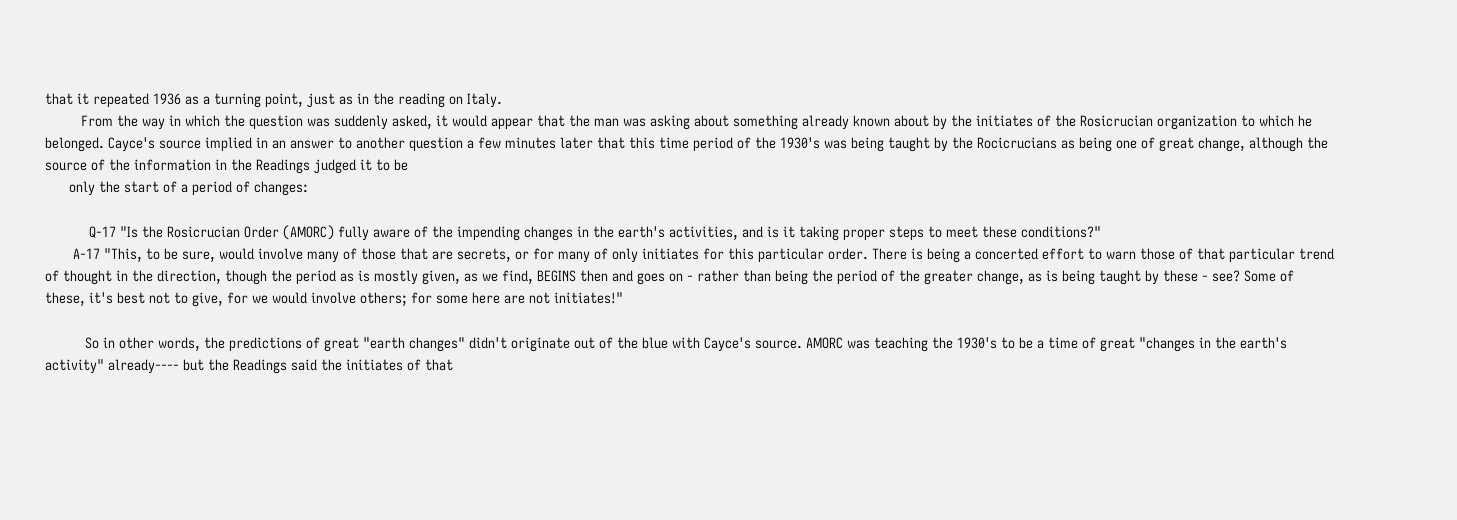that it repeated 1936 as a turning point, just as in the reading on Italy.
         From the way in which the question was suddenly asked, it would appear that the man was asking about something already known about by the initiates of the Rosicrucian organization to which he belonged. Cayce's source implied in an answer to another question a few minutes later that this time period of the 1930's was being taught by the Rocicrucians as being one of great change, although the source of the information in the Readings judged it to be
      only the start of a period of changes:

           Q-17 "Is the Rosicrucian Order (AMORC) fully aware of the impending changes in the earth's activities, and is it taking proper steps to meet these conditions?"
       A-17 "This, to be sure, would involve many of those that are secrets, or for many of only initiates for this particular order. There is being a concerted effort to warn those of that particular trend of thought in the direction, though the period as is mostly given, as we find, BEGINS then and goes on - rather than being the period of the greater change, as is being taught by these - see? Some of these, it's best not to give, for we would involve others; for some here are not initiates!"

          So in other words, the predictions of great "earth changes" didn't originate out of the blue with Cayce's source. AMORC was teaching the 1930's to be a time of great "changes in the earth's activity" already---- but the Readings said the initiates of that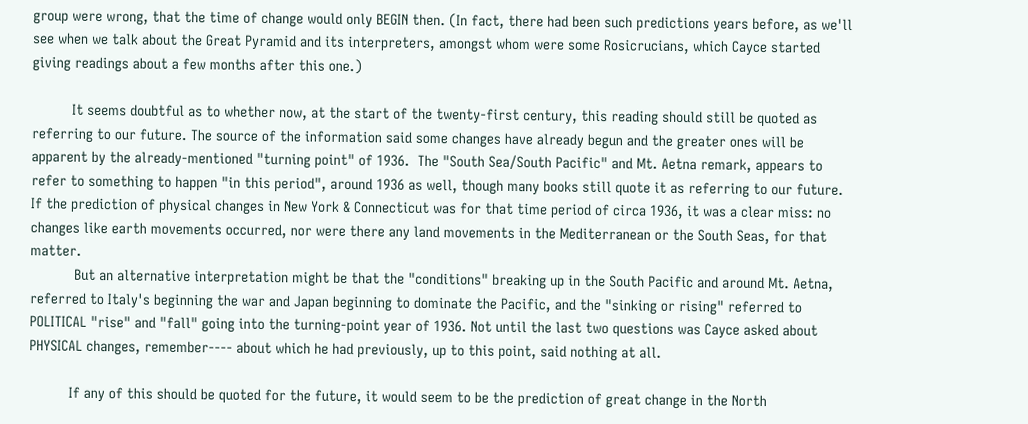group were wrong, that the time of change would only BEGIN then. (In fact, there had been such predictions years before, as we'll see when we talk about the Great Pyramid and its interpreters, amongst whom were some Rosicrucians, which Cayce started giving readings about a few months after this one.)

          It seems doubtful as to whether now, at the start of the twenty-first century, this reading should still be quoted as referring to our future. The source of the information said some changes have already begun and the greater ones will be apparent by the already-mentioned "turning point" of 1936.  The "South Sea/South Pacific" and Mt. Aetna remark, appears to refer to something to happen "in this period", around 1936 as well, though many books still quote it as referring to our future. If the prediction of physical changes in New York & Connecticut was for that time period of circa 1936, it was a clear miss: no changes like earth movements occurred, nor were there any land movements in the Mediterranean or the South Seas, for that matter.
           But an alternative interpretation might be that the "conditions" breaking up in the South Pacific and around Mt. Aetna, referred to Italy's beginning the war and Japan beginning to dominate the Pacific, and the "sinking or rising" referred to POLITICAL "rise" and "fall" going into the turning-point year of 1936. Not until the last two questions was Cayce asked about PHYSICAL changes, remember---- about which he had previously, up to this point, said nothing at all.

          If any of this should be quoted for the future, it would seem to be the prediction of great change in the North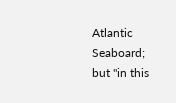Atlantic Seaboard; but "in this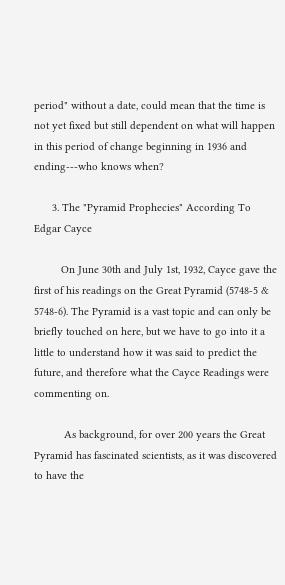period" without a date, could mean that the time is not yet fixed but still dependent on what will happen in this period of change beginning in 1936 and ending---who knows when?

      3. The "Pyramid Prophecies" According To Edgar Cayce

         On June 30th and July 1st, 1932, Cayce gave the first of his readings on the Great Pyramid (5748-5 & 5748-6). The Pyramid is a vast topic and can only be briefly touched on here, but we have to go into it a little to understand how it was said to predict the future, and therefore what the Cayce Readings were commenting on.

          As background, for over 200 years the Great Pyramid has fascinated scientists, as it was discovered to have the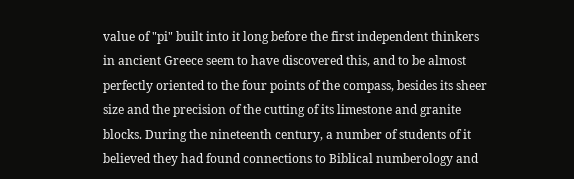value of "pi" built into it long before the first independent thinkers in ancient Greece seem to have discovered this, and to be almost perfectly oriented to the four points of the compass, besides its sheer size and the precision of the cutting of its limestone and granite blocks. During the nineteenth century, a number of students of it believed they had found connections to Biblical numberology and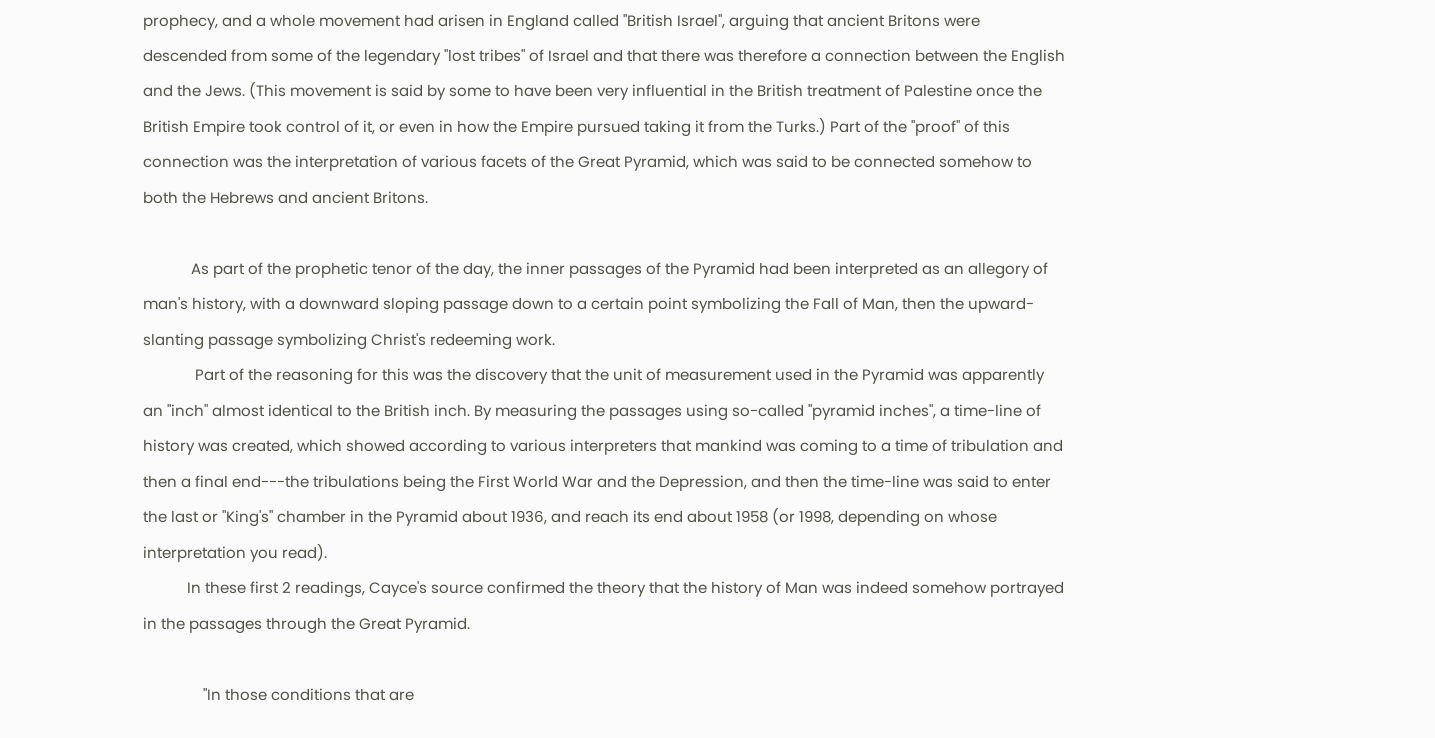prophecy, and a whole movement had arisen in England called "British Israel", arguing that ancient Britons were descended from some of the legendary "lost tribes" of Israel and that there was therefore a connection between the English and the Jews. (This movement is said by some to have been very influential in the British treatment of Palestine once the British Empire took control of it, or even in how the Empire pursued taking it from the Turks.) Part of the "proof" of this connection was the interpretation of various facets of the Great Pyramid, which was said to be connected somehow to both the Hebrews and ancient Britons.

            As part of the prophetic tenor of the day, the inner passages of the Pyramid had been interpreted as an allegory of man's history, with a downward sloping passage down to a certain point symbolizing the Fall of Man, then the upward-slanting passage symbolizing Christ's redeeming work.
             Part of the reasoning for this was the discovery that the unit of measurement used in the Pyramid was apparently an "inch" almost identical to the British inch. By measuring the passages using so-called "pyramid inches", a time-line of history was created, which showed according to various interpreters that mankind was coming to a time of tribulation and then a final end---the tribulations being the First World War and the Depression, and then the time-line was said to enter the last or "King's" chamber in the Pyramid about 1936, and reach its end about 1958 (or 1998, depending on whose interpretation you read).
           In these first 2 readings, Cayce's source confirmed the theory that the history of Man was indeed somehow portrayed in the passages through the Great Pyramid.

               "In those conditions that are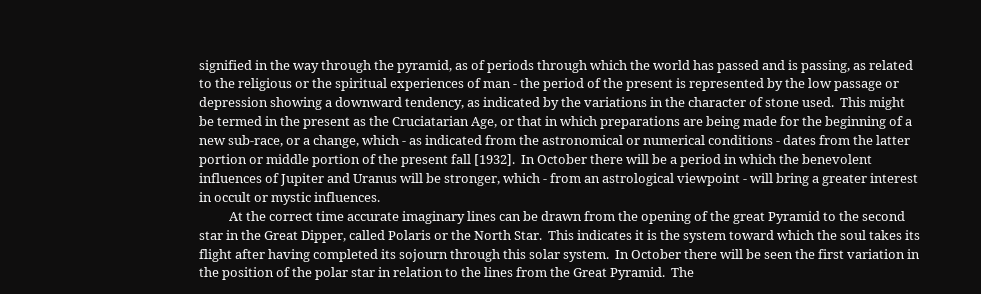signified in the way through the pyramid, as of periods through which the world has passed and is passing, as related to the religious or the spiritual experiences of man - the period of the present is represented by the low passage or depression showing a downward tendency, as indicated by the variations in the character of stone used.  This might be termed in the present as the Cruciatarian Age, or that in which preparations are being made for the beginning of a new sub-race, or a change, which - as indicated from the astronomical or numerical conditions - dates from the latter portion or middle portion of the present fall [1932].  In October there will be a period in which the benevolent influences of Jupiter and Uranus will be stronger, which - from an astrological viewpoint - will bring a greater interest in occult or mystic influences.
          At the correct time accurate imaginary lines can be drawn from the opening of the great Pyramid to the second star in the Great Dipper, called Polaris or the North Star.  This indicates it is the system toward which the soul takes its flight after having completed its sojourn through this solar system.  In October there will be seen the first variation in the position of the polar star in relation to the lines from the Great Pyramid.  The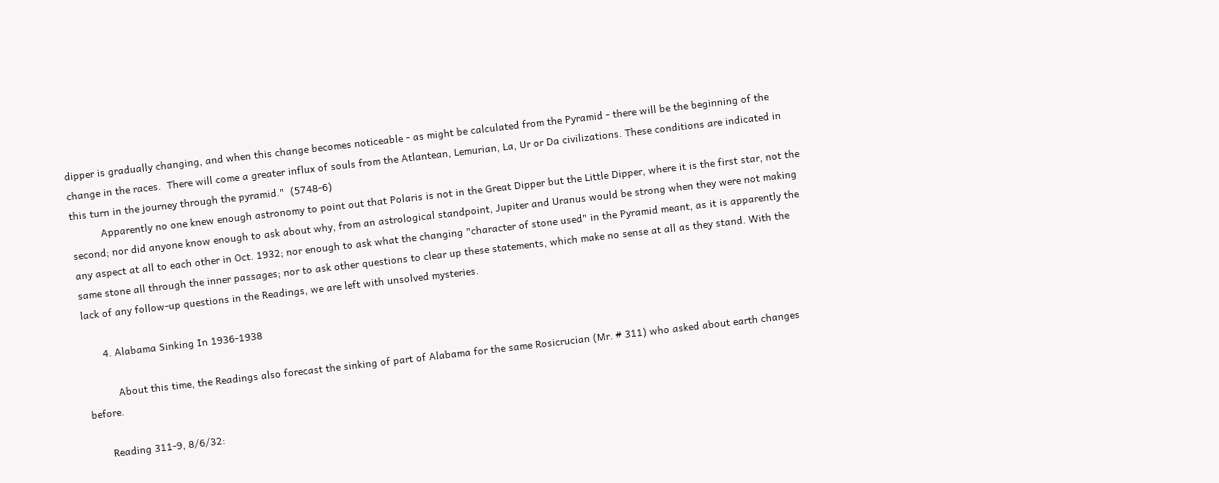dipper is gradually changing, and when this change becomes noticeable - as might be calculated from the Pyramid - there will be the beginning of the change in the races.  There will come a greater influx of souls from the Atlantean, Lemurian, La, Ur or Da civilizations. These conditions are indicated in this turn in the journey through the pyramid."  (5748-6)
          Apparently no one knew enough astronomy to point out that Polaris is not in the Great Dipper but the Little Dipper, where it is the first star, not the second; nor did anyone know enough to ask about why, from an astrological standpoint, Jupiter and Uranus would be strong when they were not making any aspect at all to each other in Oct. 1932; nor enough to ask what the changing "character of stone used" in the Pyramid meant, as it is apparently the same stone all through the inner passages; nor to ask other questions to clear up these statements, which make no sense at all as they stand. With the lack of any follow-up questions in the Readings, we are left with unsolved mysteries.

      4. Alabama Sinking In 1936-1938

          About this time, the Readings also forecast the sinking of part of Alabama for the same Rosicrucian (Mr. # 311) who asked about earth changes before.

      Reading 311-9, 8/6/32: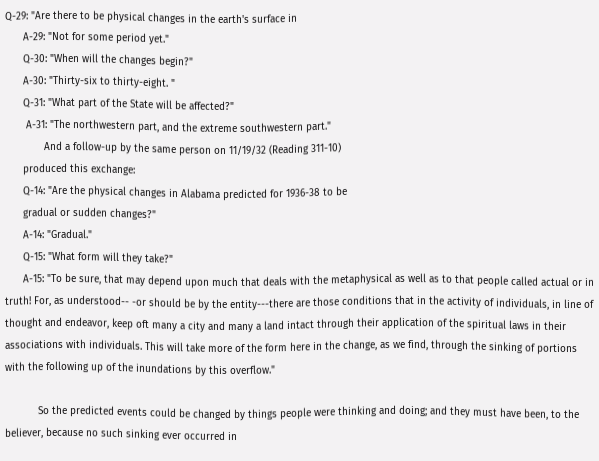Q-29: "Are there to be physical changes in the earth's surface in
      A-29: "Not for some period yet."
      Q-30: "When will the changes begin?"
      A-30: "Thirty-six to thirty-eight. "
      Q-31: "What part of the State will be affected?"
       A-31: "The northwestern part, and the extreme southwestern part."
             And a follow-up by the same person on 11/19/32 (Reading 311-10)
      produced this exchange:
      Q-14: "Are the physical changes in Alabama predicted for 1936-38 to be
      gradual or sudden changes?"
      A-14: "Gradual."
      Q-15: "What form will they take?"
      A-15: "To be sure, that may depend upon much that deals with the metaphysical as well as to that people called actual or in truth! For, as understood-- -or should be by the entity---there are those conditions that in the activity of individuals, in line of thought and endeavor, keep oft many a city and many a land intact through their application of the spiritual laws in their associations with individuals. This will take more of the form here in the change, as we find, through the sinking of portions with the following up of the inundations by this overflow."

           So the predicted events could be changed by things people were thinking and doing; and they must have been, to the believer, because no such sinking ever occurred in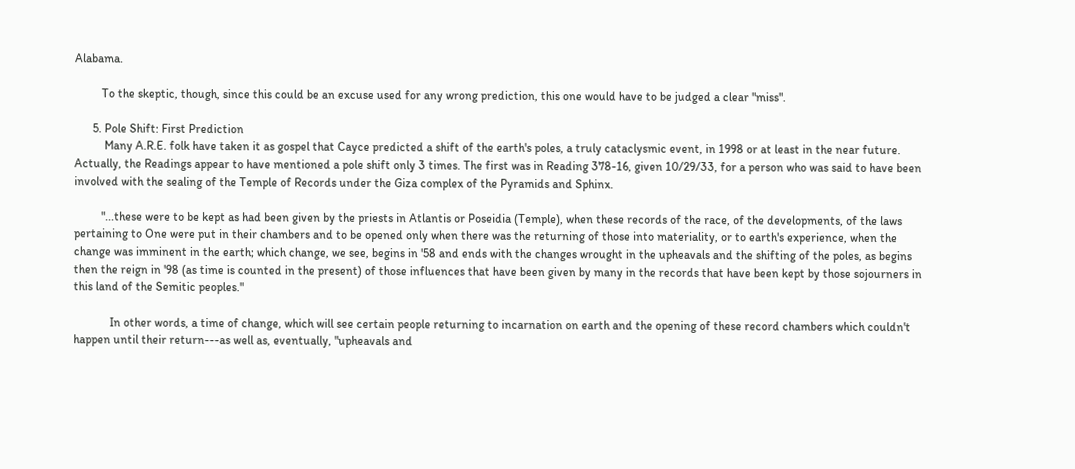Alabama.

         To the skeptic, though, since this could be an excuse used for any wrong prediction, this one would have to be judged a clear "miss".

      5. Pole Shift: First Prediction
          Many A.R.E. folk have taken it as gospel that Cayce predicted a shift of the earth's poles, a truly cataclysmic event, in 1998 or at least in the near future. Actually, the Readings appear to have mentioned a pole shift only 3 times. The first was in Reading 378-16, given 10/29/33, for a person who was said to have been involved with the sealing of the Temple of Records under the Giza complex of the Pyramids and Sphinx.

         "...these were to be kept as had been given by the priests in Atlantis or Poseidia (Temple), when these records of the race, of the developments, of the laws pertaining to One were put in their chambers and to be opened only when there was the returning of those into materiality, or to earth's experience, when the change was imminent in the earth; which change, we see, begins in '58 and ends with the changes wrought in the upheavals and the shifting of the poles, as begins then the reign in '98 (as time is counted in the present) of those influences that have been given by many in the records that have been kept by those sojourners in this land of the Semitic peoples."

            In other words, a time of change, which will see certain people returning to incarnation on earth and the opening of these record chambers which couldn't happen until their return---as well as, eventually, "upheavals and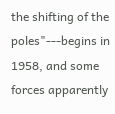the shifting of the poles"---begins in 1958, and some forces apparently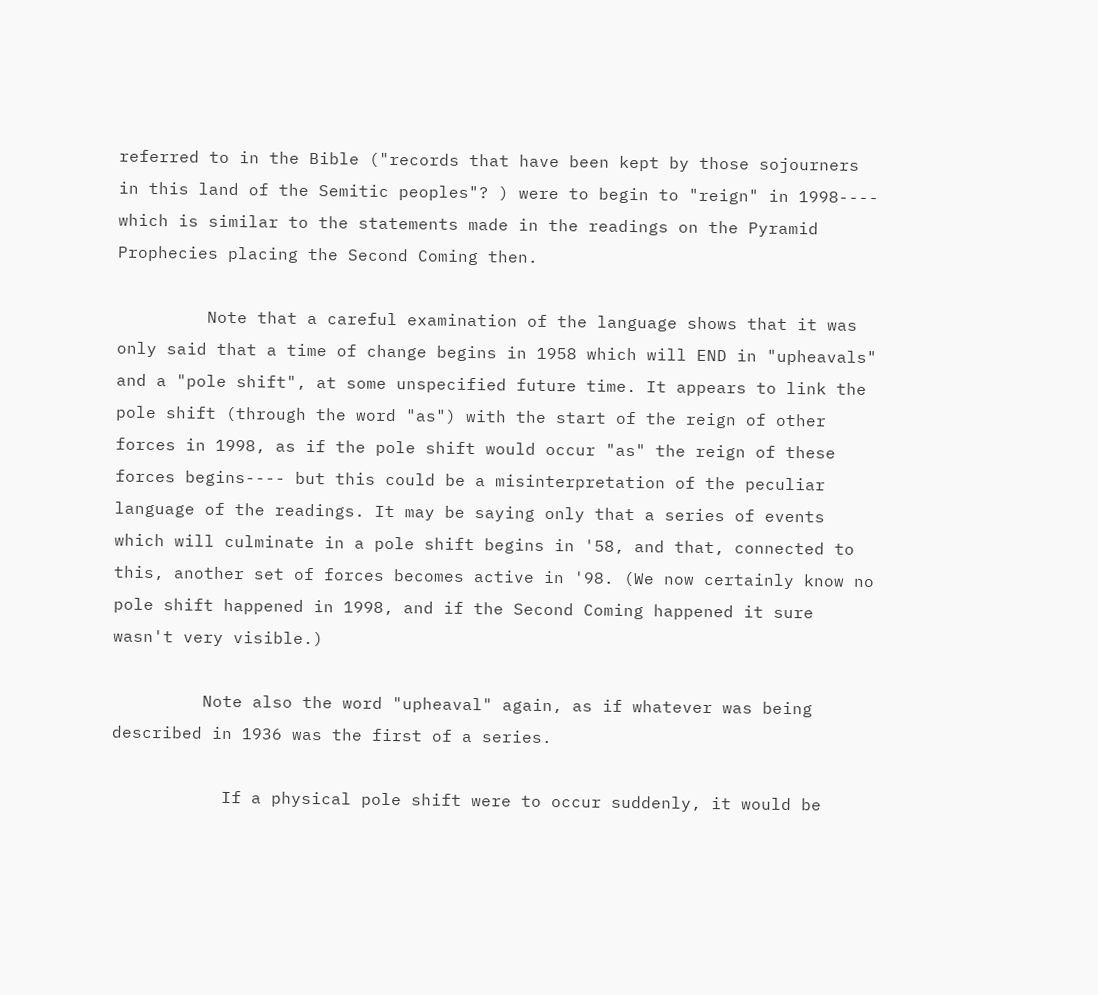referred to in the Bible ("records that have been kept by those sojourners in this land of the Semitic peoples"? ) were to begin to "reign" in 1998---- which is similar to the statements made in the readings on the Pyramid Prophecies placing the Second Coming then.

         Note that a careful examination of the language shows that it was only said that a time of change begins in 1958 which will END in "upheavals" and a "pole shift", at some unspecified future time. It appears to link the pole shift (through the word "as") with the start of the reign of other forces in 1998, as if the pole shift would occur "as" the reign of these forces begins---- but this could be a misinterpretation of the peculiar language of the readings. It may be saying only that a series of events which will culminate in a pole shift begins in '58, and that, connected to this, another set of forces becomes active in '98. (We now certainly know no pole shift happened in 1998, and if the Second Coming happened it sure wasn't very visible.)

         Note also the word "upheaval" again, as if whatever was being described in 1936 was the first of a series.

           If a physical pole shift were to occur suddenly, it would be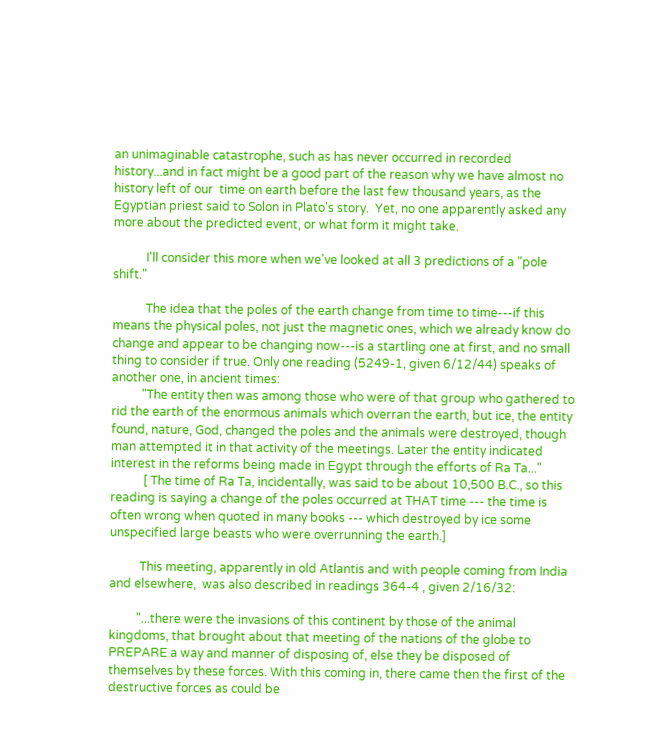an unimaginable catastrophe, such as has never occurred in recorded history...and in fact might be a good part of the reason why we have almost no history left of our  time on earth before the last few thousand years, as the Egyptian priest said to Solon in Plato's story.  Yet, no one apparently asked any more about the predicted event, or what form it might take.

           I'll consider this more when we've looked at all 3 predictions of a "pole shift."

           The idea that the poles of the earth change from time to time---if this means the physical poles, not just the magnetic ones, which we already know do change and appear to be changing now---is a startling one at first, and no small thing to consider if true. Only one reading (5249-1, given 6/12/44) speaks of another one, in ancient times:
          "The entity then was among those who were of that group who gathered to rid the earth of the enormous animals which overran the earth, but ice, the entity found, nature, God, changed the poles and the animals were destroyed, though man attempted it in that activity of the meetings. Later the entity indicated interest in the reforms being made in Egypt through the efforts of Ra Ta..."
           [ The time of Ra Ta, incidentally, was said to be about 10,500 B.C., so this reading is saying a change of the poles occurred at THAT time --- the time is often wrong when quoted in many books --- which destroyed by ice some unspecified large beasts who were overrunning the earth.]

          This meeting, apparently in old Atlantis and with people coming from India and elsewhere,  was also described in readings 364-4 , given 2/16/32:

         "...there were the invasions of this continent by those of the animal kingdoms, that brought about that meeting of the nations of the globe to PREPARE a way and manner of disposing of, else they be disposed of themselves by these forces. With this coming in, there came then the first of the destructive forces as could be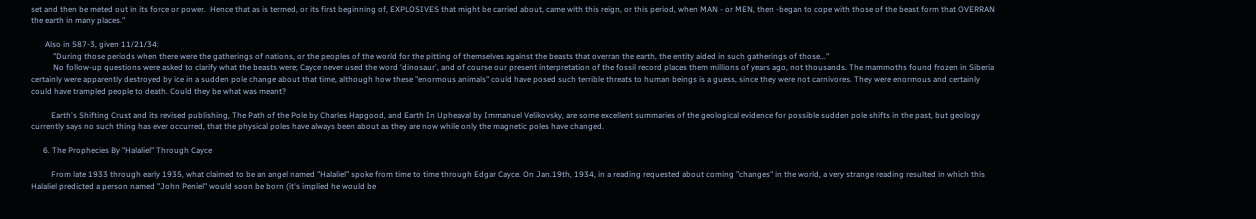set and then be meted out in its force or power.  Hence that as is termed, or its first beginning of, EXPLOSIVES that might be carried about, came with this reign, or this period, when MAN - or MEN, then -began to cope with those of the beast form that OVERRAN the earth in many places."

       Also in 587-3, given 11/21/34:
           "During those periods when there were the gatherings of nations, or the peoples of the world for the pitting of themselves against the beasts that overran the earth, the entity aided in such gatherings of those..."
           No follow-up questions were asked to clarify what the beasts were; Cayce never used the word 'dinosaur', and of course our present interpretation of the fossil record places them millions of years ago, not thousands. The mammoths found frozen in Siberia certainly were apparently destroyed by ice in a sudden pole change about that time, although how these "enormous animals" could have posed such terrible threats to human beings is a guess, since they were not carnivores. They were enormous and certainly could have trampled people to death. Could they be what was meant?

          Earth's Shifting Crust and its revised publishing, The Path of the Pole by Charles Hapgood, and Earth In Upheaval by Immanuel Velikovsky, are some excellent summaries of the geological evidence for possible sudden pole shifts in the past, but geology currently says no such thing has ever occurred, that the physical poles have always been about as they are now while only the magnetic poles have changed.

      6. The Prophecies By "Halaliel" Through Cayce

          From late 1933 through early 1935, what claimed to be an angel named "Halaliel" spoke from time to time through Edgar Cayce. On Jan.19th, 1934, in a reading requested about coming "changes" in the world, a very strange reading resulted in which this Halaliel predicted a person named "John Peniel" would soon be born (it's implied he would be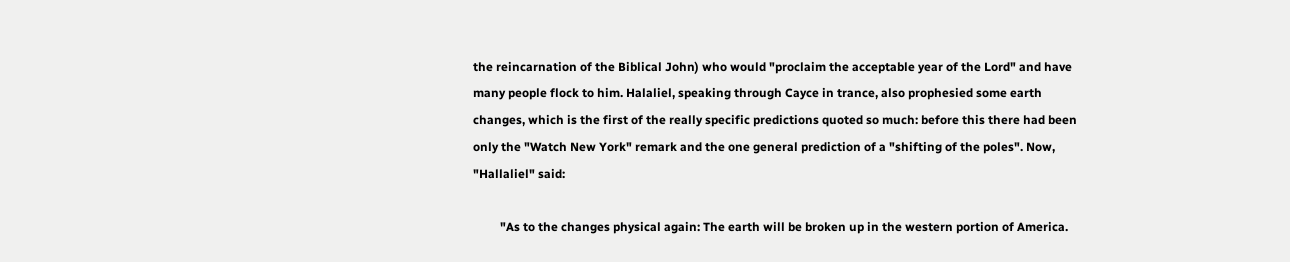the reincarnation of the Biblical John) who would "proclaim the acceptable year of the Lord" and have many people flock to him. Halaliel, speaking through Cayce in trance, also prophesied some earth changes, which is the first of the really specific predictions quoted so much: before this there had been only the "Watch New York" remark and the one general prediction of a "shifting of the poles". Now, "Hallaliel" said:

         "As to the changes physical again: The earth will be broken up in the western portion of America.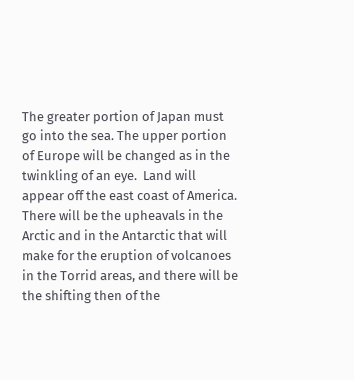The greater portion of Japan must go into the sea. The upper portion of Europe will be changed as in the twinkling of an eye.  Land will appear off the east coast of America. There will be the upheavals in the Arctic and in the Antarctic that will make for the eruption of volcanoes in the Torrid areas, and there will be the shifting then of the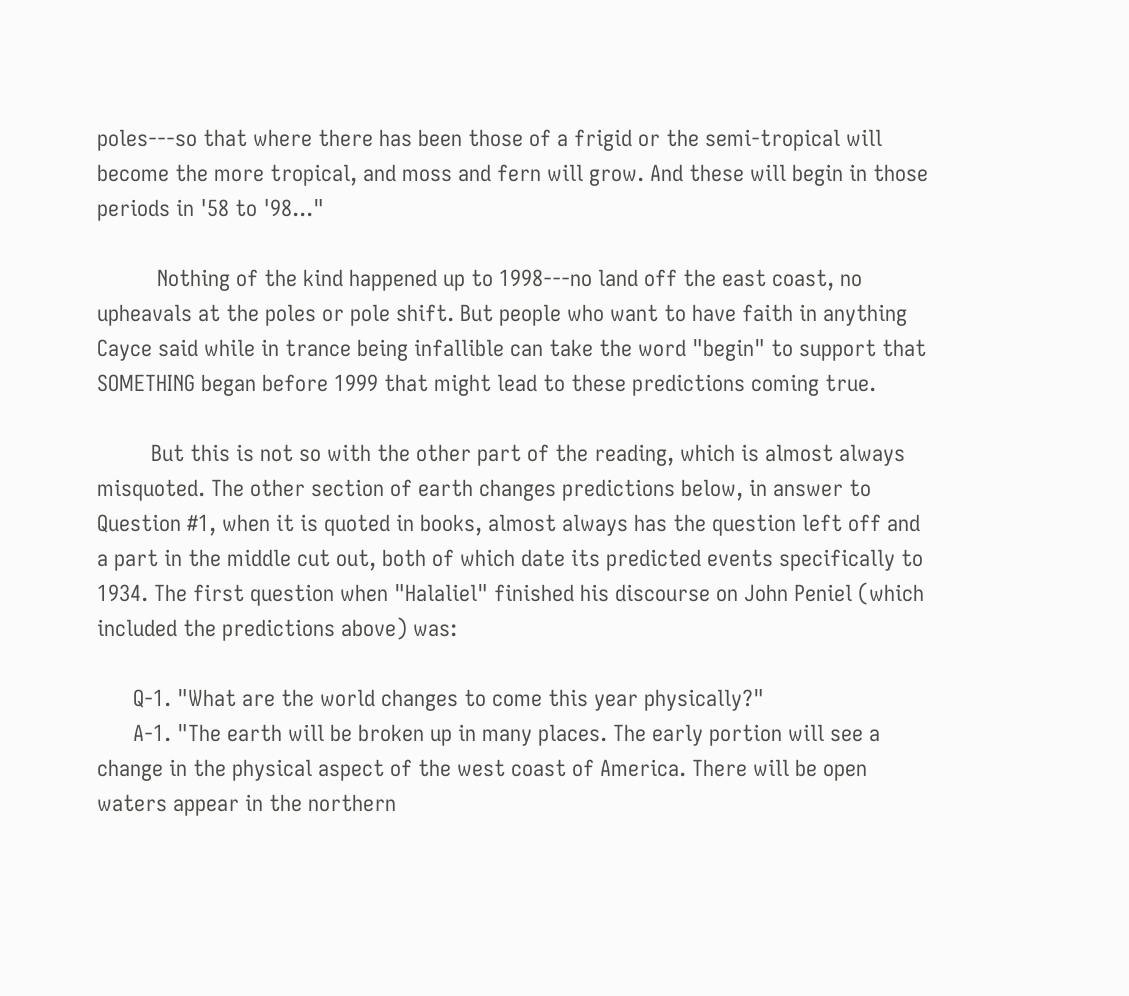poles---so that where there has been those of a frigid or the semi-tropical will become the more tropical, and moss and fern will grow. And these will begin in those periods in '58 to '98..."

          Nothing of the kind happened up to 1998---no land off the east coast, no upheavals at the poles or pole shift. But people who want to have faith in anything Cayce said while in trance being infallible can take the word "begin" to support that SOMETHING began before 1999 that might lead to these predictions coming true.

         But this is not so with the other part of the reading, which is almost always misquoted. The other section of earth changes predictions below, in answer to Question #1, when it is quoted in books, almost always has the question left off and a part in the middle cut out, both of which date its predicted events specifically to 1934. The first question when "Halaliel" finished his discourse on John Peniel (which included the predictions above) was:

      Q-1. "What are the world changes to come this year physically?"
      A-1. "The earth will be broken up in many places. The early portion will see a change in the physical aspect of the west coast of America. There will be open waters appear in the northern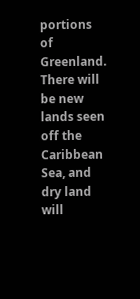portions of Greenland. There will be new lands seen off the Caribbean Sea, and dry land will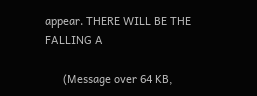appear. THERE WILL BE THE FALLING A

      (Message over 64 KB,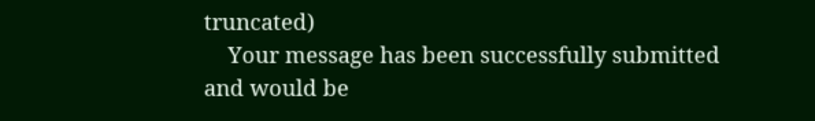truncated)
    Your message has been successfully submitted and would be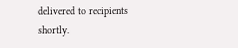delivered to recipients shortly.